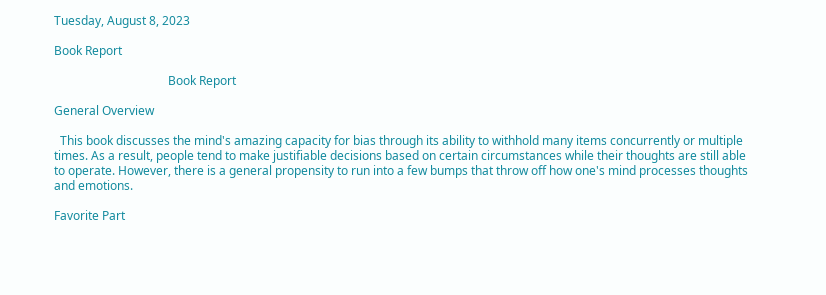Tuesday, August 8, 2023

Book Report

                                      Book Report

General Overview

  This book discusses the mind's amazing capacity for bias through its ability to withhold many items concurrently or multiple times. As a result, people tend to make justifiable decisions based on certain circumstances while their thoughts are still able to operate. However, there is a general propensity to run into a few bumps that throw off how one's mind processes thoughts and emotions.

Favorite Part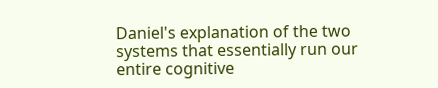Daniel's explanation of the two systems that essentially run our entire cognitive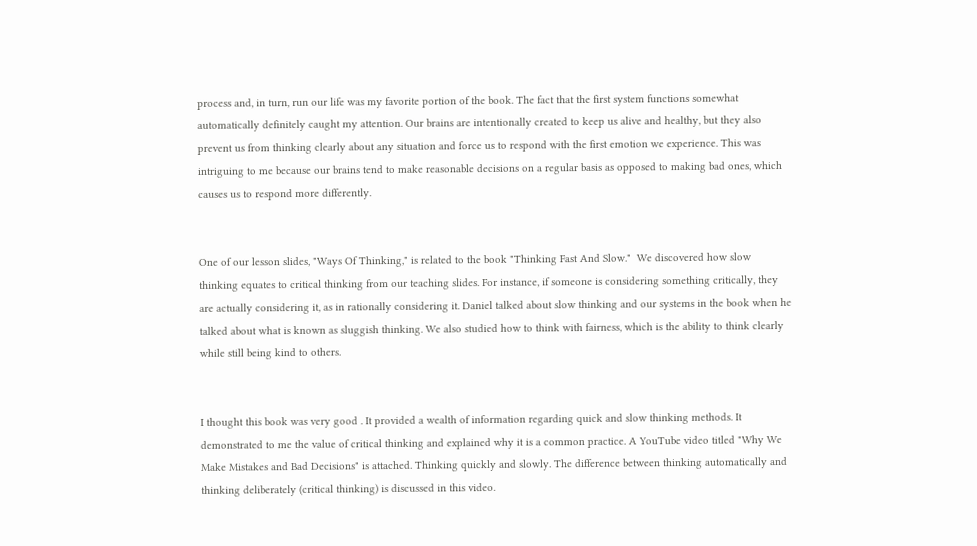process and, in turn, run our life was my favorite portion of the book. The fact that the first system functions somewhat automatically definitely caught my attention. Our brains are intentionally created to keep us alive and healthy, but they also prevent us from thinking clearly about any situation and force us to respond with the first emotion we experience. This was intriguing to me because our brains tend to make reasonable decisions on a regular basis as opposed to making bad ones, which causes us to respond more differently.


One of our lesson slides, "Ways Of Thinking," is related to the book "Thinking Fast And Slow."  We discovered how slow thinking equates to critical thinking from our teaching slides. For instance, if someone is considering something critically, they are actually considering it, as in rationally considering it. Daniel talked about slow thinking and our systems in the book when he talked about what is known as sluggish thinking. We also studied how to think with fairness, which is the ability to think clearly while still being kind to others.


I thought this book was very good . It provided a wealth of information regarding quick and slow thinking methods. It demonstrated to me the value of critical thinking and explained why it is a common practice. A YouTube video titled "Why We Make Mistakes and Bad Decisions" is attached. Thinking quickly and slowly. The difference between thinking automatically and thinking deliberately (critical thinking) is discussed in this video.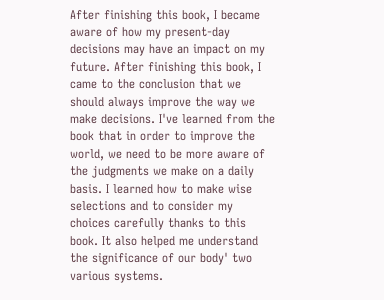After finishing this book, I became aware of how my present-day decisions may have an impact on my future. After finishing this book, I came to the conclusion that we should always improve the way we make decisions. I've learned from the book that in order to improve the world, we need to be more aware of the judgments we make on a daily basis. I learned how to make wise selections and to consider my choices carefully thanks to this book. It also helped me understand the significance of our body' two various systems.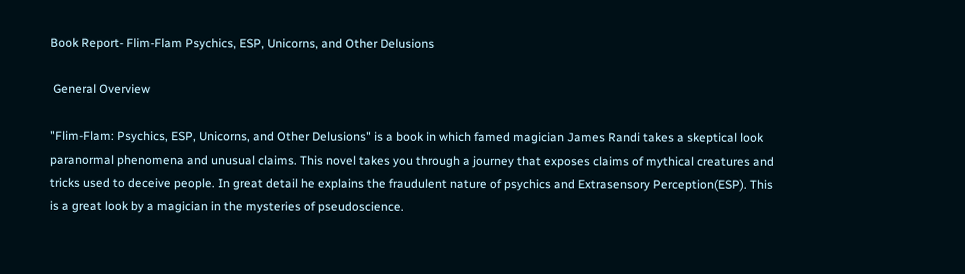Book Report- Flim-Flam Psychics, ESP, Unicorns, and Other Delusions

 General Overview

"Flim-Flam: Psychics, ESP, Unicorns, and Other Delusions" is a book in which famed magician James Randi takes a skeptical look paranormal phenomena and unusual claims. This novel takes you through a journey that exposes claims of mythical creatures and tricks used to deceive people. In great detail he explains the fraudulent nature of psychics and Extrasensory Perception(ESP). This is a great look by a magician in the mysteries of pseudoscience.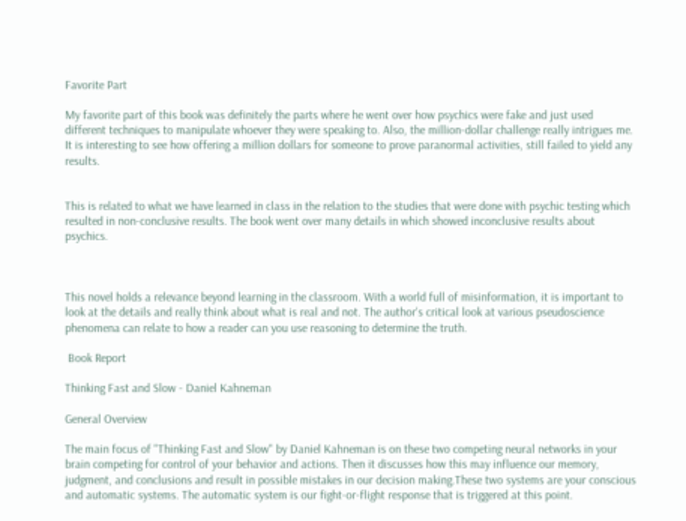Favorite Part

My favorite part of this book was definitely the parts where he went over how psychics were fake and just used different techniques to manipulate whoever they were speaking to. Also, the million-dollar challenge really intrigues me. It is interesting to see how offering a million dollars for someone to prove paranormal activities, still failed to yield any results.


This is related to what we have learned in class in the relation to the studies that were done with psychic testing which resulted in non-conclusive results. The book went over many details in which showed inconclusive results about psychics.



This novel holds a relevance beyond learning in the classroom. With a world full of misinformation, it is important to look at the details and really think about what is real and not. The author's critical look at various pseudoscience phenomena can relate to how a reader can you use reasoning to determine the truth.

 Book Report

Thinking Fast and Slow - Daniel Kahneman

General Overview

The main focus of "Thinking Fast and Slow" by Daniel Kahneman is on these two competing neural networks in your brain competing for control of your behavior and actions. Then it discusses how this may influence our memory, judgment, and conclusions and result in possible mistakes in our decision making.These two systems are your conscious and automatic systems. The automatic system is our fight-or-flight response that is triggered at this point.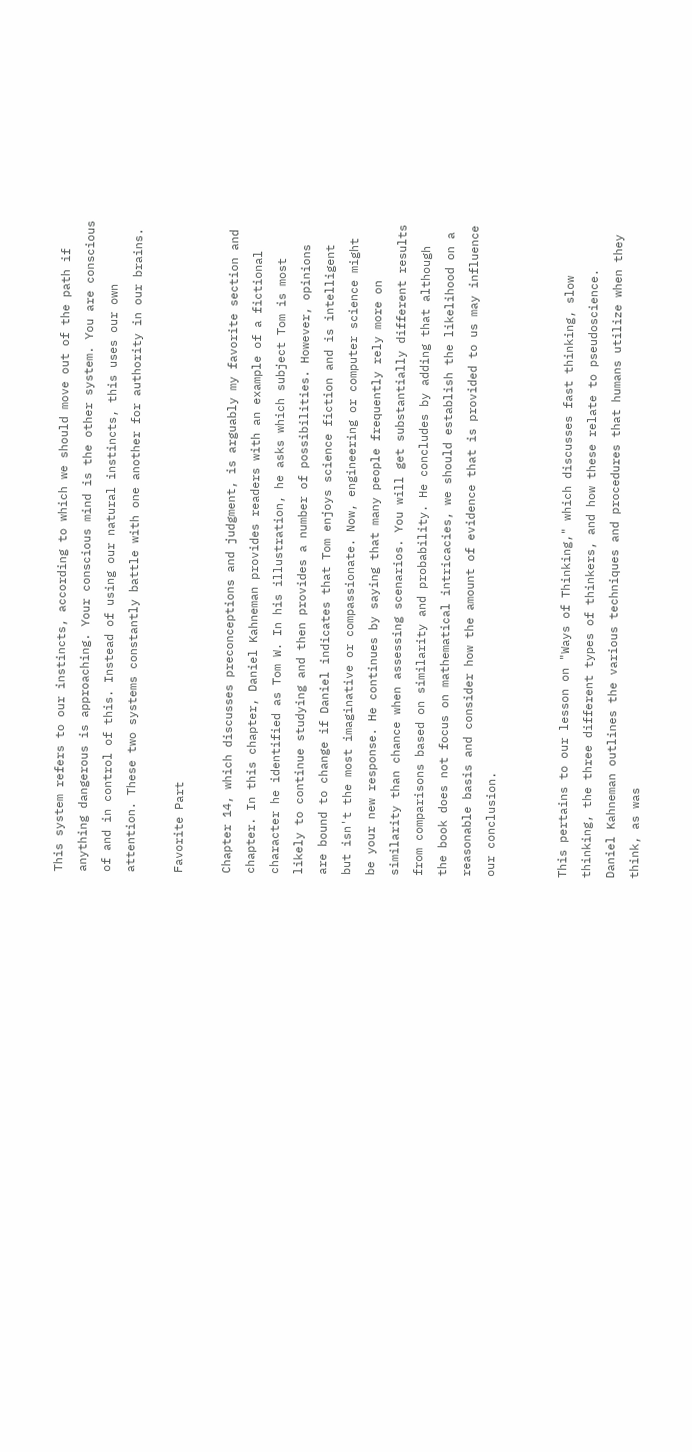This system refers to our instincts, according to which we should move out of the path if anything dangerous is approaching. Your conscious mind is the other system. You are conscious of and in control of this. Instead of using our natural instincts, this uses our own attention. These two systems constantly battle with one another for authority in our brains.

Favorite Part

Chapter 14, which discusses preconceptions and judgment, is arguably my favorite section and chapter. In this chapter, Daniel Kahneman provides readers with an example of a fictional character he identified as Tom W. In his illustration, he asks which subject Tom is most likely to continue studying and then provides a number of possibilities. However, opinions are bound to change if Daniel indicates that Tom enjoys science fiction and is intelligent but isn't the most imaginative or compassionate. Now, engineering or computer science might be your new response. He continues by saying that many people frequently rely more on similarity than chance when assessing scenarios. You will get substantially different results from comparisons based on similarity and probability. He concludes by adding that although the book does not focus on mathematical intricacies, we should establish the likelihood on a reasonable basis and consider how the amount of evidence that is provided to us may influence our conclusion.


This pertains to our lesson on "Ways of Thinking," which discusses fast thinking, slow thinking, the three different types of thinkers, and how these relate to pseudoscience. Daniel Kahneman outlines the various techniques and procedures that humans utilize when they think, as was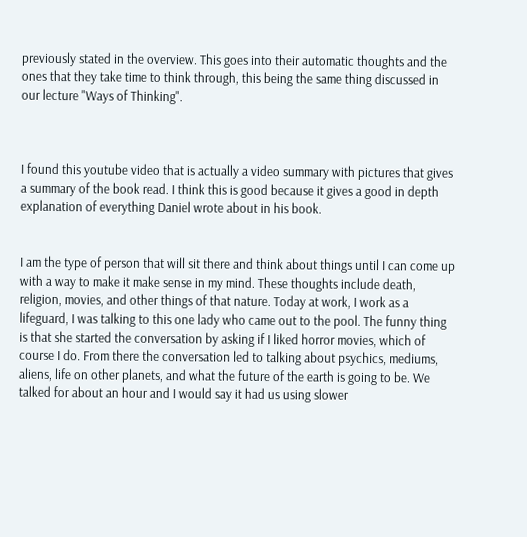previously stated in the overview. This goes into their automatic thoughts and the ones that they take time to think through, this being the same thing discussed in our lecture "Ways of Thinking".



I found this youtube video that is actually a video summary with pictures that gives a summary of the book read. I think this is good because it gives a good in depth explanation of everything Daniel wrote about in his book.


I am the type of person that will sit there and think about things until I can come up with a way to make it make sense in my mind. These thoughts include death, religion, movies, and other things of that nature. Today at work, I work as a lifeguard, I was talking to this one lady who came out to the pool. The funny thing is that she started the conversation by asking if I liked horror movies, which of course I do. From there the conversation led to talking about psychics, mediums, aliens, life on other planets, and what the future of the earth is going to be. We talked for about an hour and I would say it had us using slower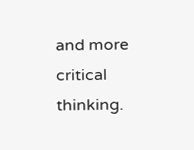and more critical thinking.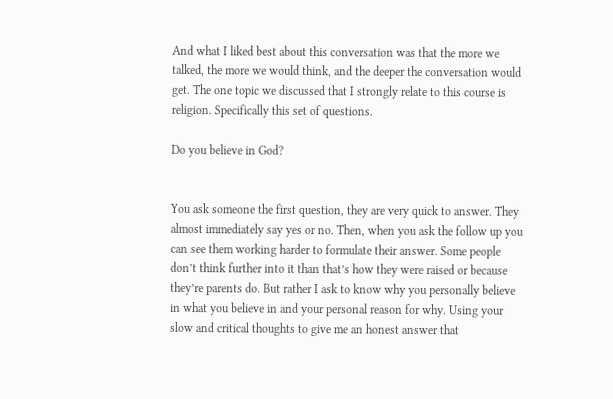And what I liked best about this conversation was that the more we talked, the more we would think, and the deeper the conversation would get. The one topic we discussed that I strongly relate to this course is religion. Specifically this set of questions.

Do you believe in God?


You ask someone the first question, they are very quick to answer. They almost immediately say yes or no. Then, when you ask the follow up you can see them working harder to formulate their answer. Some people don’t think further into it than that’s how they were raised or because they’re parents do. But rather I ask to know why you personally believe in what you believe in and your personal reason for why. Using your slow and critical thoughts to give me an honest answer that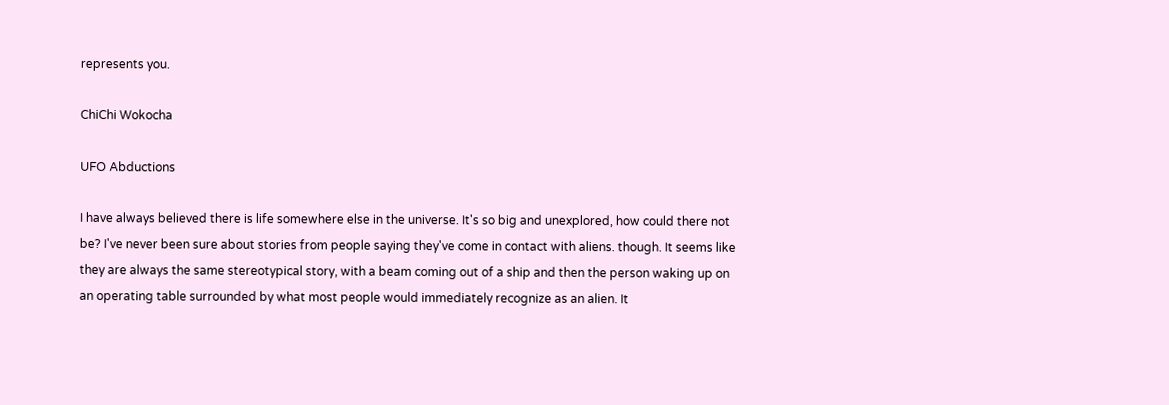represents you.

ChiChi Wokocha

UFO Abductions

I have always believed there is life somewhere else in the universe. It's so big and unexplored, how could there not be? I've never been sure about stories from people saying they've come in contact with aliens. though. It seems like they are always the same stereotypical story, with a beam coming out of a ship and then the person waking up on an operating table surrounded by what most people would immediately recognize as an alien. It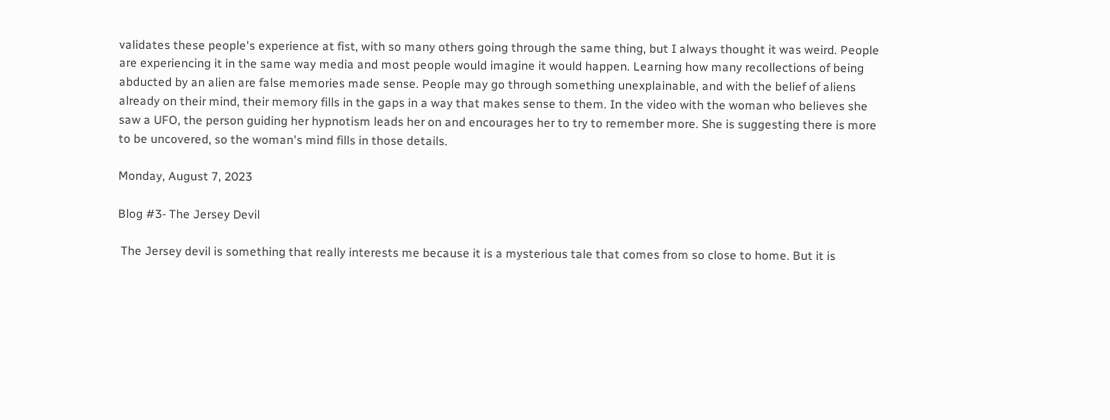validates these people's experience at fist, with so many others going through the same thing, but I always thought it was weird. People are experiencing it in the same way media and most people would imagine it would happen. Learning how many recollections of being abducted by an alien are false memories made sense. People may go through something unexplainable, and with the belief of aliens already on their mind, their memory fills in the gaps in a way that makes sense to them. In the video with the woman who believes she saw a UFO, the person guiding her hypnotism leads her on and encourages her to try to remember more. She is suggesting there is more to be uncovered, so the woman's mind fills in those details.

Monday, August 7, 2023

Blog #3- The Jersey Devil

 The Jersey devil is something that really interests me because it is a mysterious tale that comes from so close to home. But it is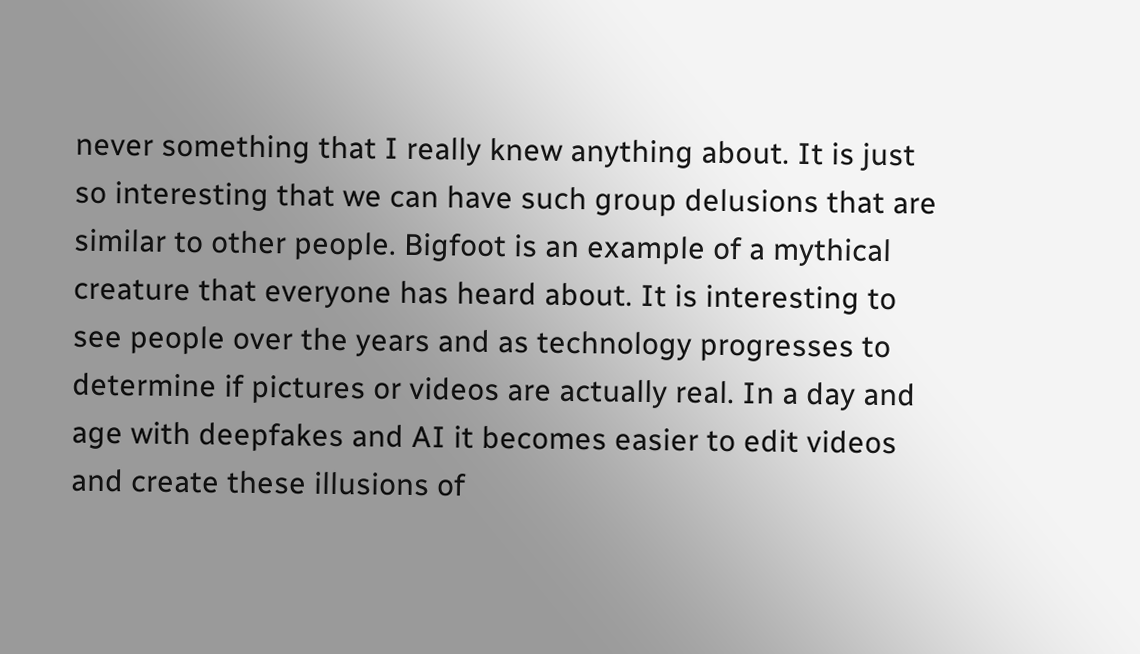never something that I really knew anything about. It is just so interesting that we can have such group delusions that are similar to other people. Bigfoot is an example of a mythical creature that everyone has heard about. It is interesting to see people over the years and as technology progresses to determine if pictures or videos are actually real. In a day and age with deepfakes and AI it becomes easier to edit videos and create these illusions of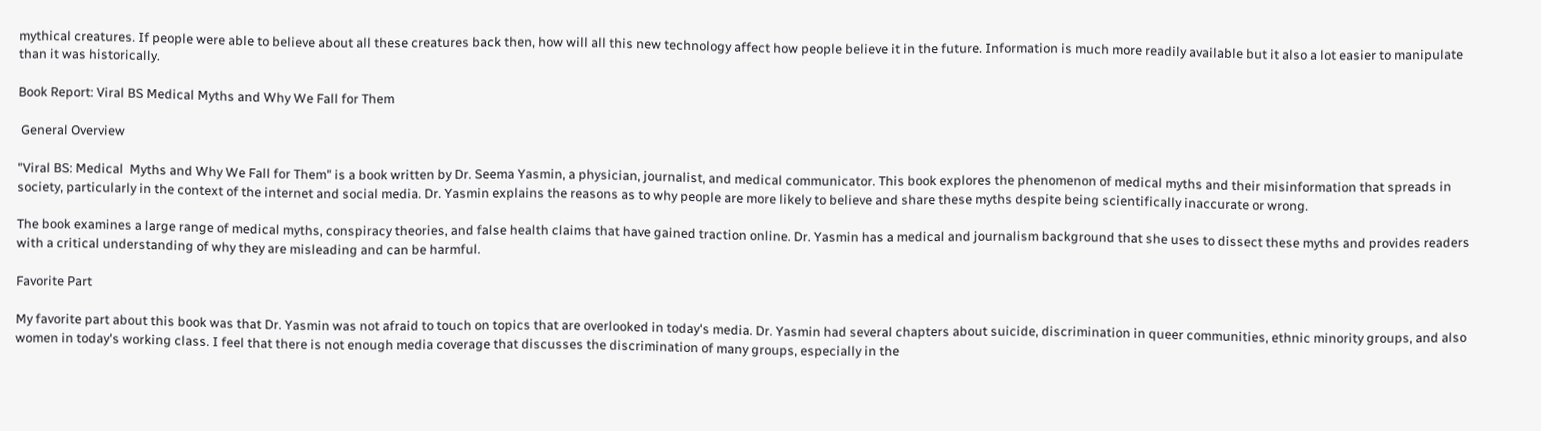mythical creatures. If people were able to believe about all these creatures back then, how will all this new technology affect how people believe it in the future. Information is much more readily available but it also a lot easier to manipulate than it was historically.

Book Report: Viral BS Medical Myths and Why We Fall for Them

 General Overview

"Viral BS: Medical  Myths and Why We Fall for Them" is a book written by Dr. Seema Yasmin, a physician, journalist, and medical communicator. This book explores the phenomenon of medical myths and their misinformation that spreads in society, particularly in the context of the internet and social media. Dr. Yasmin explains the reasons as to why people are more likely to believe and share these myths despite being scientifically inaccurate or wrong.

The book examines a large range of medical myths, conspiracy theories, and false health claims that have gained traction online. Dr. Yasmin has a medical and journalism background that she uses to dissect these myths and provides readers with a critical understanding of why they are misleading and can be harmful.

Favorite Part

My favorite part about this book was that Dr. Yasmin was not afraid to touch on topics that are overlooked in today's media. Dr. Yasmin had several chapters about suicide, discrimination in queer communities, ethnic minority groups, and also women in today's working class. I feel that there is not enough media coverage that discusses the discrimination of many groups, especially in the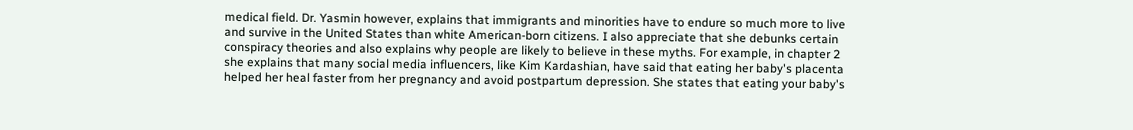medical field. Dr. Yasmin however, explains that immigrants and minorities have to endure so much more to live and survive in the United States than white American-born citizens. I also appreciate that she debunks certain conspiracy theories and also explains why people are likely to believe in these myths. For example, in chapter 2 she explains that many social media influencers, like Kim Kardashian, have said that eating her baby's placenta helped her heal faster from her pregnancy and avoid postpartum depression. She states that eating your baby's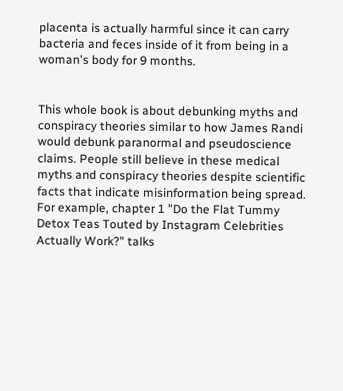placenta is actually harmful since it can carry bacteria and feces inside of it from being in a woman's body for 9 months.


This whole book is about debunking myths and conspiracy theories similar to how James Randi would debunk paranormal and pseudoscience claims. People still believe in these medical myths and conspiracy theories despite scientific facts that indicate misinformation being spread. For example, chapter 1 "Do the Flat Tummy Detox Teas Touted by Instagram Celebrities Actually Work?" talks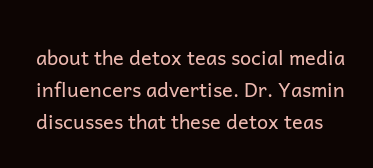about the detox teas social media influencers advertise. Dr. Yasmin discusses that these detox teas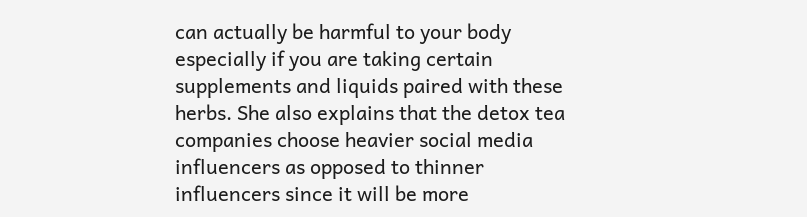can actually be harmful to your body especially if you are taking certain supplements and liquids paired with these herbs. She also explains that the detox tea companies choose heavier social media influencers as opposed to thinner influencers since it will be more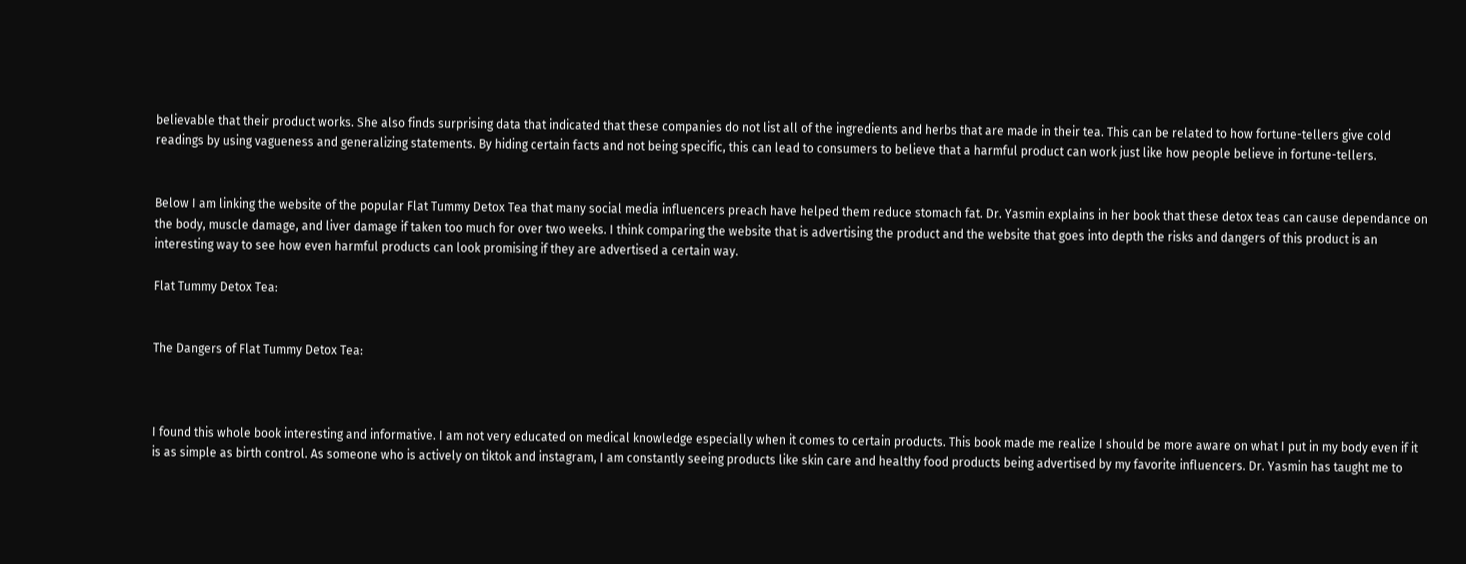believable that their product works. She also finds surprising data that indicated that these companies do not list all of the ingredients and herbs that are made in their tea. This can be related to how fortune-tellers give cold readings by using vagueness and generalizing statements. By hiding certain facts and not being specific, this can lead to consumers to believe that a harmful product can work just like how people believe in fortune-tellers.


Below I am linking the website of the popular Flat Tummy Detox Tea that many social media influencers preach have helped them reduce stomach fat. Dr. Yasmin explains in her book that these detox teas can cause dependance on the body, muscle damage, and liver damage if taken too much for over two weeks. I think comparing the website that is advertising the product and the website that goes into depth the risks and dangers of this product is an interesting way to see how even harmful products can look promising if they are advertised a certain way.

Flat Tummy Detox Tea:


The Dangers of Flat Tummy Detox Tea:



I found this whole book interesting and informative. I am not very educated on medical knowledge especially when it comes to certain products. This book made me realize I should be more aware on what I put in my body even if it is as simple as birth control. As someone who is actively on tiktok and instagram, I am constantly seeing products like skin care and healthy food products being advertised by my favorite influencers. Dr. Yasmin has taught me to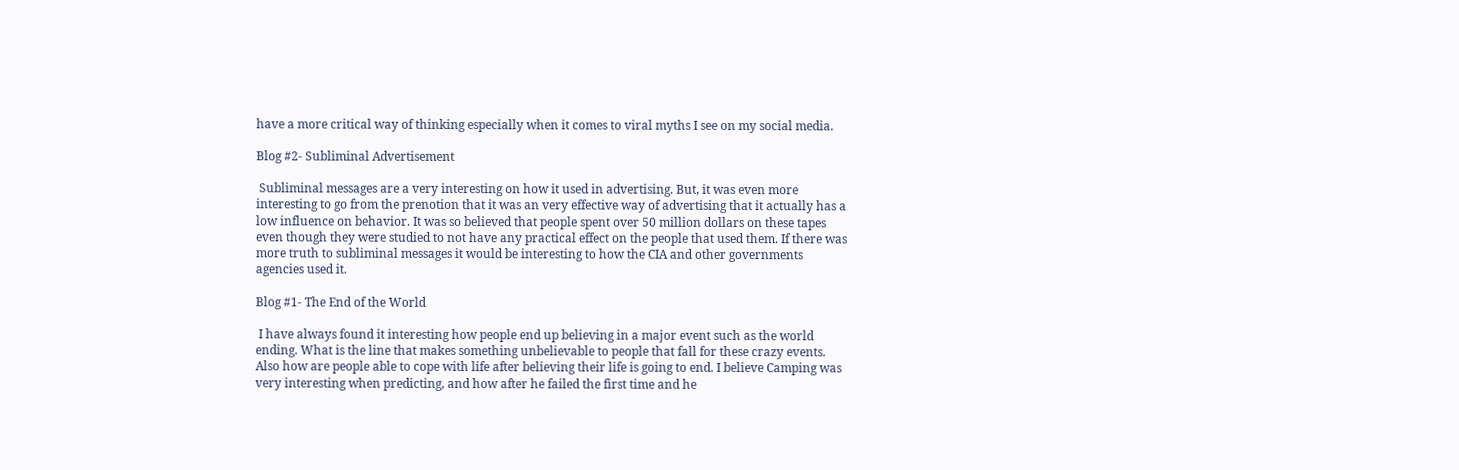have a more critical way of thinking especially when it comes to viral myths I see on my social media.

Blog #2- Subliminal Advertisement

 Subliminal messages are a very interesting on how it used in advertising. But, it was even more interesting to go from the prenotion that it was an very effective way of advertising that it actually has a low influence on behavior. It was so believed that people spent over 50 million dollars on these tapes even though they were studied to not have any practical effect on the people that used them. If there was more truth to subliminal messages it would be interesting to how the CIA and other governments agencies used it.

Blog #1- The End of the World

 I have always found it interesting how people end up believing in a major event such as the world ending. What is the line that makes something unbelievable to people that fall for these crazy events. Also how are people able to cope with life after believing their life is going to end. I believe Camping was very interesting when predicting, and how after he failed the first time and he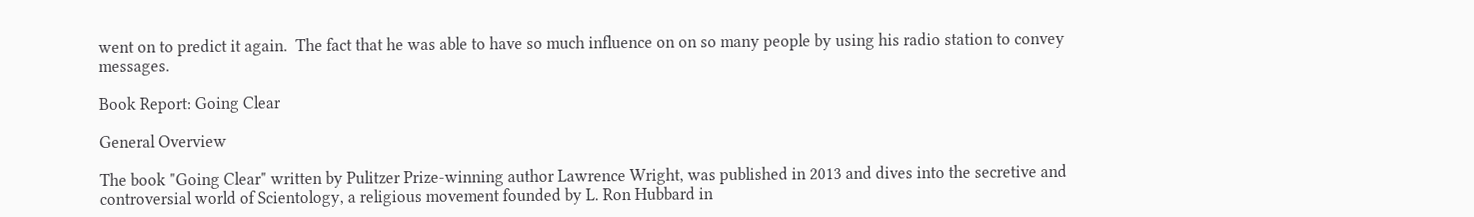went on to predict it again.  The fact that he was able to have so much influence on on so many people by using his radio station to convey messages.

Book Report: Going Clear

General Overview

The book "Going Clear" written by Pulitzer Prize-winning author Lawrence Wright, was published in 2013 and dives into the secretive and controversial world of Scientology, a religious movement founded by L. Ron Hubbard in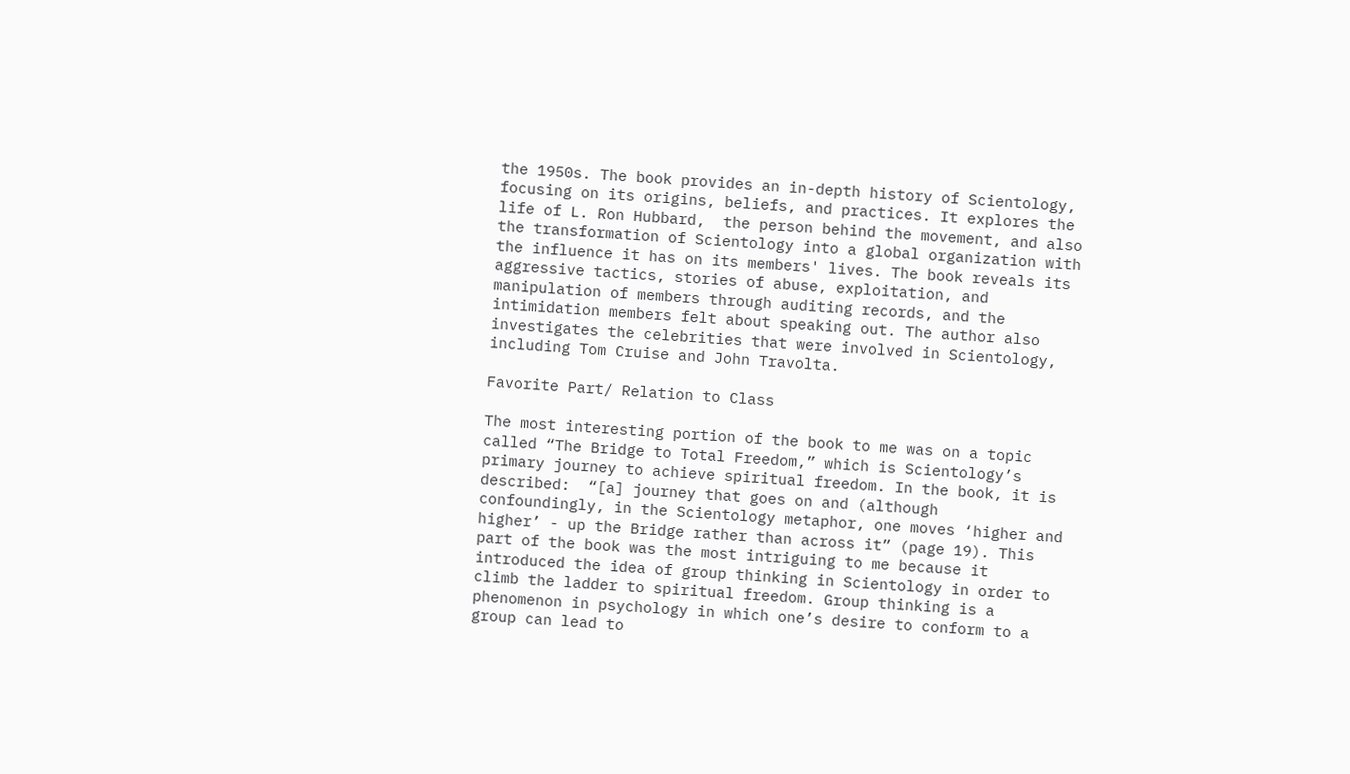the 1950s. The book provides an in-depth history of Scientology, focusing on its origins, beliefs, and practices. It explores the life of L. Ron Hubbard,  the person behind the movement, and also the transformation of Scientology into a global organization with the influence it has on its members' lives. The book reveals its aggressive tactics, stories of abuse, exploitation, and manipulation of members through auditing records, and the intimidation members felt about speaking out. The author also investigates the celebrities that were involved in Scientology, including Tom Cruise and John Travolta.

Favorite Part/ Relation to Class

The most interesting portion of the book to me was on a topic called “The Bridge to Total Freedom,” which is Scientology’s primary journey to achieve spiritual freedom. In the book, it is described:  “[a] journey that goes on and (although confoundingly, in the Scientology metaphor, one moves ‘higher and higher’ - up the Bridge rather than across it” (page 19). This part of the book was the most intriguing to me because it introduced the idea of group thinking in Scientology in order to climb the ladder to spiritual freedom. Group thinking is a phenomenon in psychology in which one’s desire to conform to a group can lead to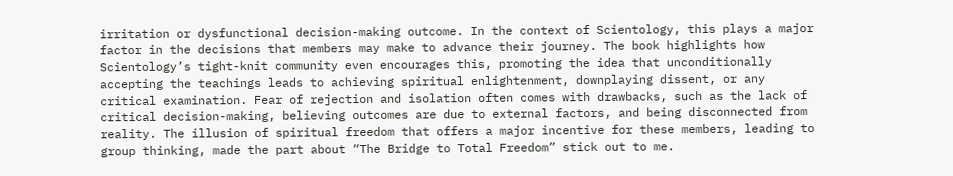irritation or dysfunctional decision-making outcome. In the context of Scientology, this plays a major factor in the decisions that members may make to advance their journey. The book highlights how Scientology’s tight-knit community even encourages this, promoting the idea that unconditionally accepting the teachings leads to achieving spiritual enlightenment, downplaying dissent, or any critical examination. Fear of rejection and isolation often comes with drawbacks, such as the lack of critical decision-making, believing outcomes are due to external factors, and being disconnected from reality. The illusion of spiritual freedom that offers a major incentive for these members, leading to group thinking, made the part about “The Bridge to Total Freedom” stick out to me.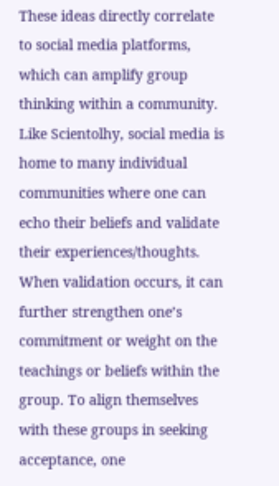These ideas directly correlate to social media platforms, which can amplify group thinking within a community. Like Scientolhy, social media is home to many individual communities where one can echo their beliefs and validate their experiences/thoughts. When validation occurs, it can further strengthen one’s commitment or weight on the teachings or beliefs within the group. To align themselves with these groups in seeking acceptance, one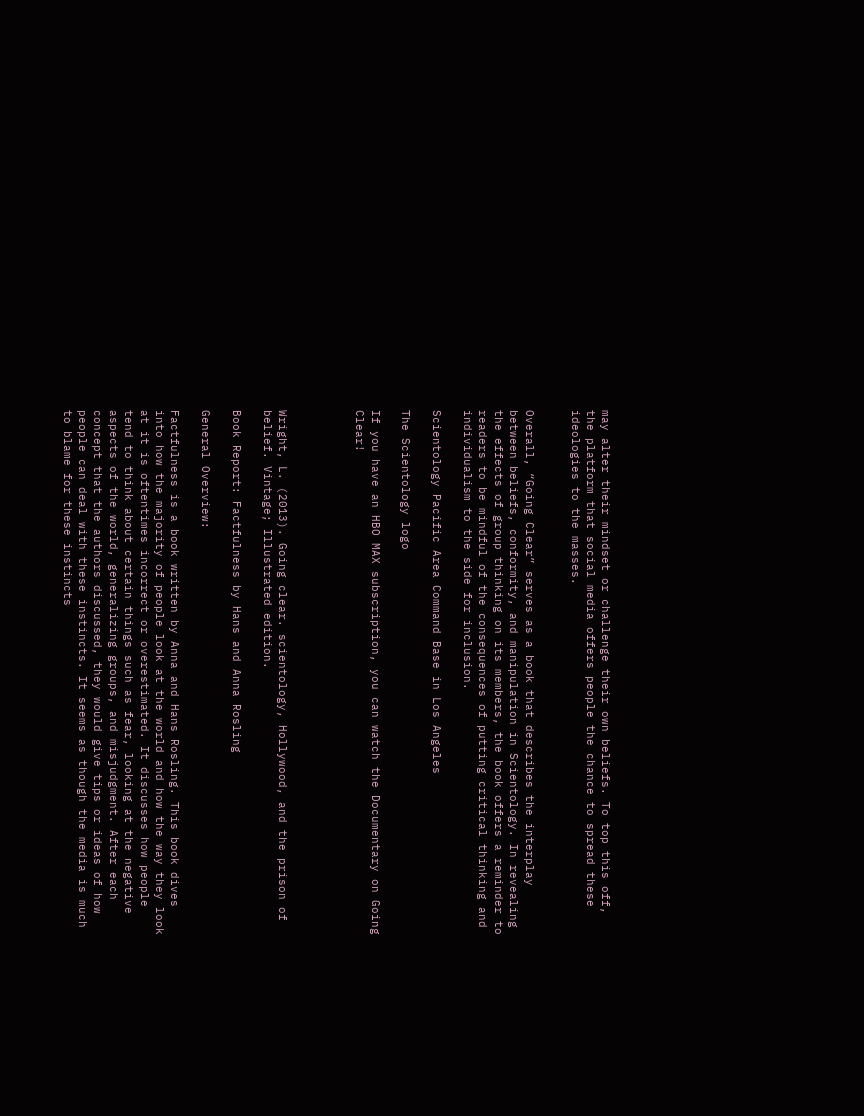may alter their mindset or challenge their own beliefs. To top this off, the platform that social media offers people the chance to spread these ideologies to the masses.


Overall, “Going Clear” serves as a book that describes the interplay between beliefs, conformity, and manipulation in Scientology. In revealing the effects of group thinking on its members, the book offers a reminder to readers to be mindful of the consequences of putting critical thinking and individualism to the side for inclusion.

Scientology Pacific Area Command Base in Los Angeles

The Scientology logo

If you have an HBO MAX subscription, you can watch the Documentary on Going Clear!




Wright, L. (2013). Going clear. scientology, Hollywood, and the prison of belief. Vintage; Illustrated edition.

Book Report: Factfulness by Hans and Anna Rosling

General Overview:

Factfulness is a book written by Anna and Hans Rosling. This book dives into how the majority of people look at the world and how the way they look at it is oftentimes incorrect or overestimated. It discusses how people tend to think about certain things such as fear, looking at the negative aspects of the world, generalizing groups, and misjudgment. After each concept that the authors discussed, they would give tips or ideas of how people can deal with these instincts. It seems as though the media is much to blame for these instincts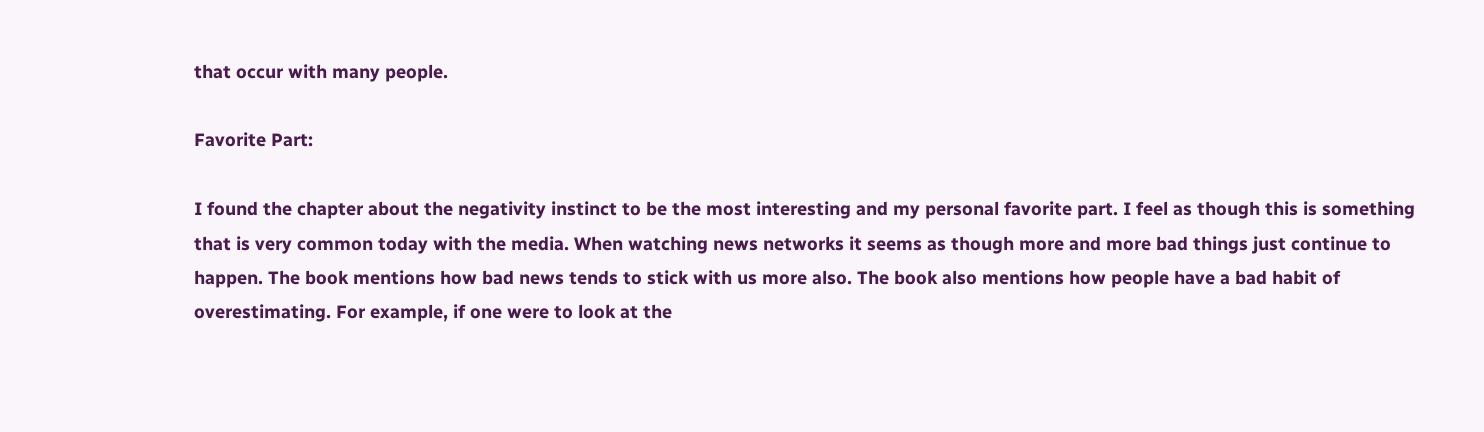that occur with many people.

Favorite Part:

I found the chapter about the negativity instinct to be the most interesting and my personal favorite part. I feel as though this is something that is very common today with the media. When watching news networks it seems as though more and more bad things just continue to happen. The book mentions how bad news tends to stick with us more also. The book also mentions how people have a bad habit of overestimating. For example, if one were to look at the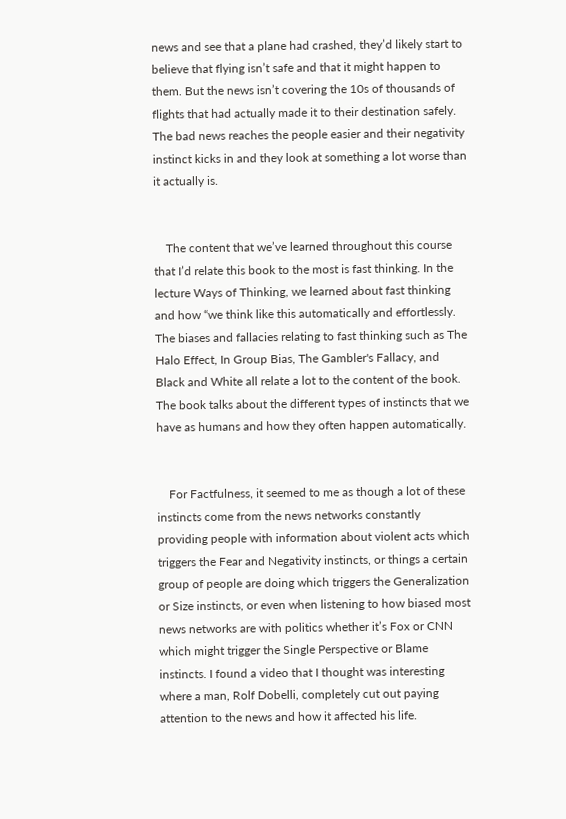news and see that a plane had crashed, they’d likely start to believe that flying isn’t safe and that it might happen to them. But the news isn’t covering the 10s of thousands of flights that had actually made it to their destination safely. The bad news reaches the people easier and their negativity instinct kicks in and they look at something a lot worse than it actually is.


    The content that we’ve learned throughout this course that I’d relate this book to the most is fast thinking. In the lecture Ways of Thinking, we learned about fast thinking and how “we think like this automatically and effortlessly. The biases and fallacies relating to fast thinking such as The Halo Effect, In Group Bias, The Gambler's Fallacy, and Black and White all relate a lot to the content of the book. The book talks about the different types of instincts that we have as humans and how they often happen automatically.


    For Factfulness, it seemed to me as though a lot of these instincts come from the news networks constantly providing people with information about violent acts which triggers the Fear and Negativity instincts, or things a certain group of people are doing which triggers the Generalization or Size instincts, or even when listening to how biased most news networks are with politics whether it’s Fox or CNN which might trigger the Single Perspective or Blame instincts. I found a video that I thought was interesting where a man, Rolf Dobelli, completely cut out paying attention to the news and how it affected his life.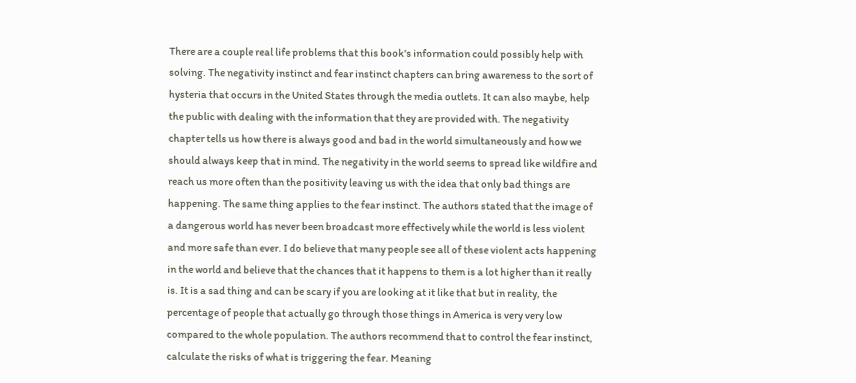There are a couple real life problems that this book's information could possibly help with solving. The negativity instinct and fear instinct chapters can bring awareness to the sort of hysteria that occurs in the United States through the media outlets. It can also maybe, help the public with dealing with the information that they are provided with. The negativity chapter tells us how there is always good and bad in the world simultaneously and how we should always keep that in mind. The negativity in the world seems to spread like wildfire and reach us more often than the positivity leaving us with the idea that only bad things are happening. The same thing applies to the fear instinct. The authors stated that the image of a dangerous world has never been broadcast more effectively while the world is less violent and more safe than ever. I do believe that many people see all of these violent acts happening in the world and believe that the chances that it happens to them is a lot higher than it really is. It is a sad thing and can be scary if you are looking at it like that but in reality, the percentage of people that actually go through those things in America is very very low compared to the whole population. The authors recommend that to control the fear instinct, calculate the risks of what is triggering the fear. Meaning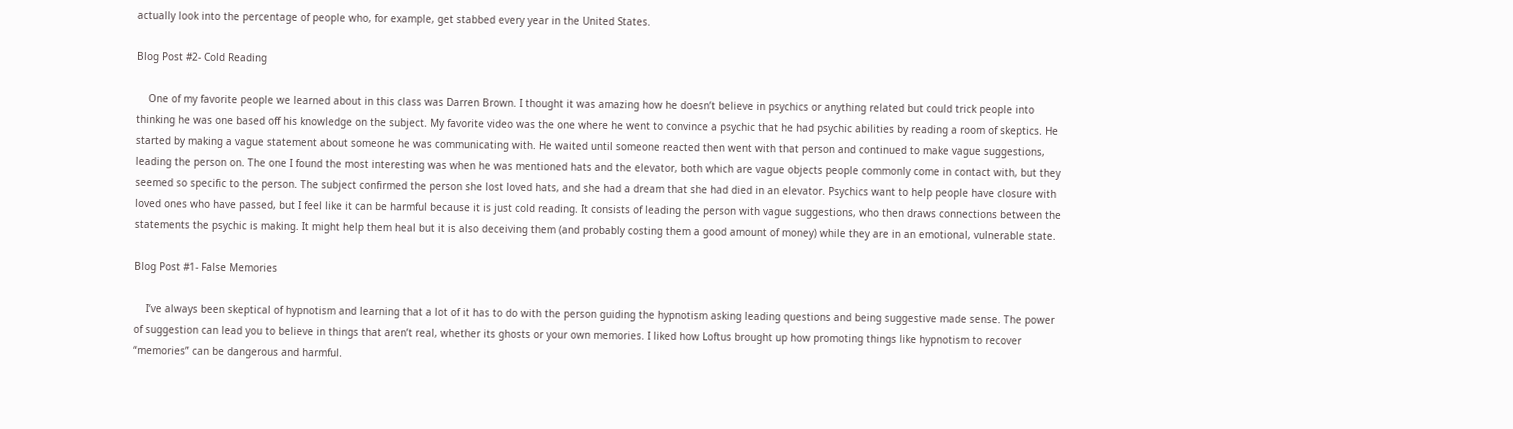actually look into the percentage of people who, for example, get stabbed every year in the United States.

Blog Post #2- Cold Reading

    One of my favorite people we learned about in this class was Darren Brown. I thought it was amazing how he doesn’t believe in psychics or anything related but could trick people into thinking he was one based off his knowledge on the subject. My favorite video was the one where he went to convince a psychic that he had psychic abilities by reading a room of skeptics. He started by making a vague statement about someone he was communicating with. He waited until someone reacted then went with that person and continued to make vague suggestions, leading the person on. The one I found the most interesting was when he was mentioned hats and the elevator, both which are vague objects people commonly come in contact with, but they seemed so specific to the person. The subject confirmed the person she lost loved hats, and she had a dream that she had died in an elevator. Psychics want to help people have closure with loved ones who have passed, but I feel like it can be harmful because it is just cold reading. It consists of leading the person with vague suggestions, who then draws connections between the statements the psychic is making. It might help them heal but it is also deceiving them (and probably costing them a good amount of money) while they are in an emotional, vulnerable state.

Blog Post #1- False Memories

    I’ve always been skeptical of hypnotism and learning that a lot of it has to do with the person guiding the hypnotism asking leading questions and being suggestive made sense. The power of suggestion can lead you to believe in things that aren’t real, whether its ghosts or your own memories. I liked how Loftus brought up how promoting things like hypnotism to recover “memories” can be dangerous and harmful.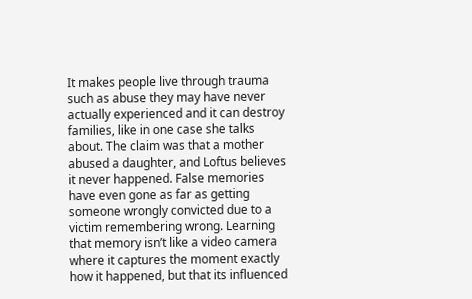It makes people live through trauma such as abuse they may have never actually experienced and it can destroy families, like in one case she talks about. The claim was that a mother abused a daughter, and Loftus believes it never happened. False memories have even gone as far as getting someone wrongly convicted due to a victim remembering wrong. Learning that memory isn’t like a video camera where it captures the moment exactly how it happened, but that its influenced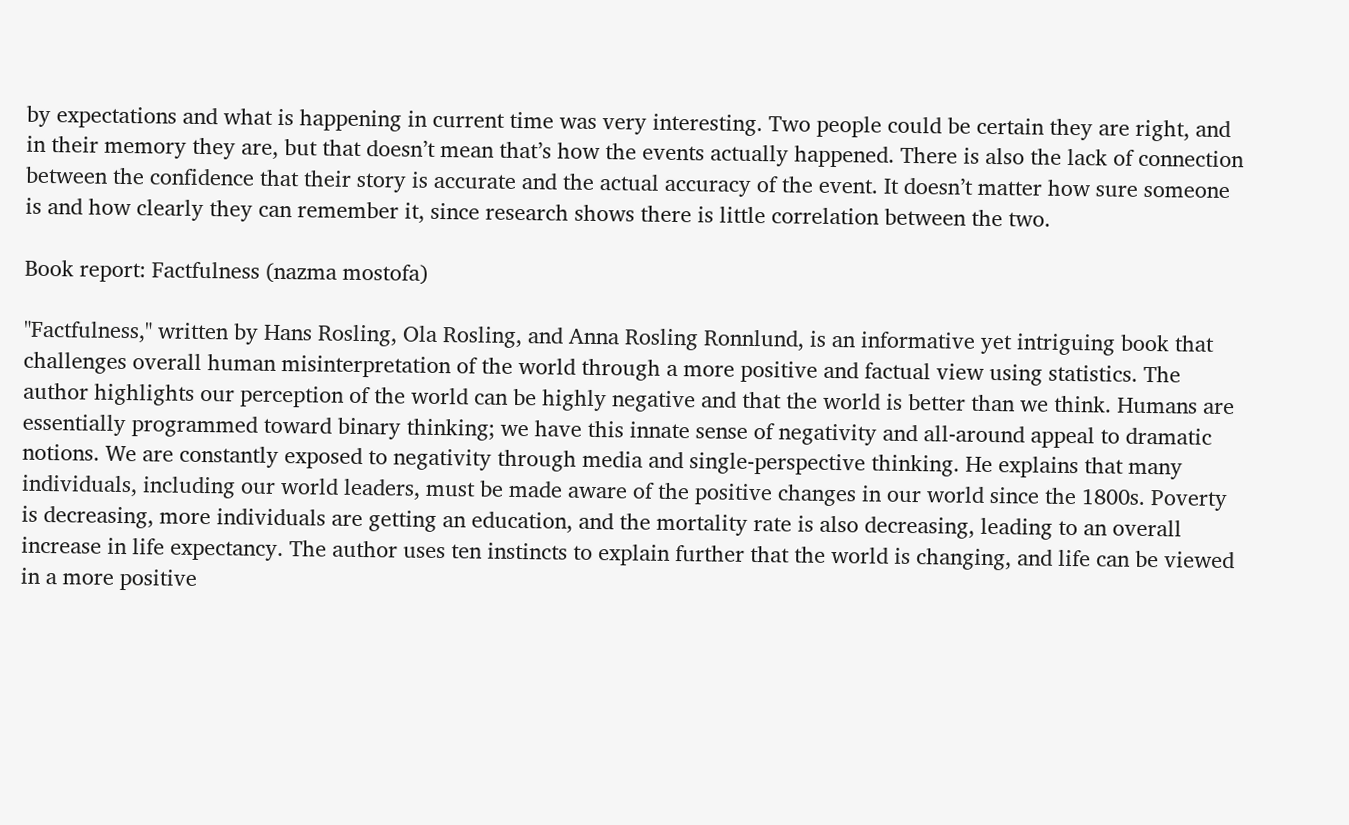by expectations and what is happening in current time was very interesting. Two people could be certain they are right, and in their memory they are, but that doesn’t mean that’s how the events actually happened. There is also the lack of connection between the confidence that their story is accurate and the actual accuracy of the event. It doesn’t matter how sure someone is and how clearly they can remember it, since research shows there is little correlation between the two.

Book report: Factfulness (nazma mostofa)

"Factfulness," written by Hans Rosling, Ola Rosling, and Anna Rosling Ronnlund, is an informative yet intriguing book that challenges overall human misinterpretation of the world through a more positive and factual view using statistics. The author highlights our perception of the world can be highly negative and that the world is better than we think. Humans are essentially programmed toward binary thinking; we have this innate sense of negativity and all-around appeal to dramatic notions. We are constantly exposed to negativity through media and single-perspective thinking. He explains that many individuals, including our world leaders, must be made aware of the positive changes in our world since the 1800s. Poverty is decreasing, more individuals are getting an education, and the mortality rate is also decreasing, leading to an overall increase in life expectancy. The author uses ten instincts to explain further that the world is changing, and life can be viewed in a more positive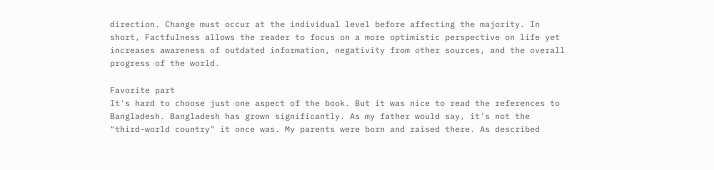direction. Change must occur at the individual level before affecting the majority. In short, Factfulness allows the reader to focus on a more optimistic perspective on life yet increases awareness of outdated information, negativity from other sources, and the overall progress of the world.

Favorite part
It's hard to choose just one aspect of the book. But it was nice to read the references to Bangladesh. Bangladesh has grown significantly. As my father would say, it's not the "third-world country" it once was. My parents were born and raised there. As described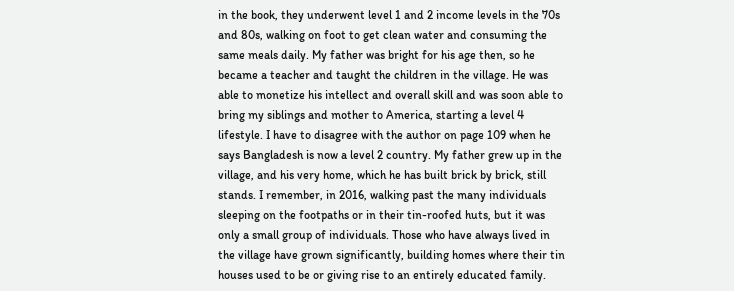in the book, they underwent level 1 and 2 income levels in the 70s and 80s, walking on foot to get clean water and consuming the same meals daily. My father was bright for his age then, so he became a teacher and taught the children in the village. He was able to monetize his intellect and overall skill and was soon able to bring my siblings and mother to America, starting a level 4 lifestyle. I have to disagree with the author on page 109 when he says Bangladesh is now a level 2 country. My father grew up in the village, and his very home, which he has built brick by brick, still stands. I remember, in 2016, walking past the many individuals sleeping on the footpaths or in their tin-roofed huts, but it was only a small group of individuals. Those who have always lived in the village have grown significantly, building homes where their tin houses used to be or giving rise to an entirely educated family.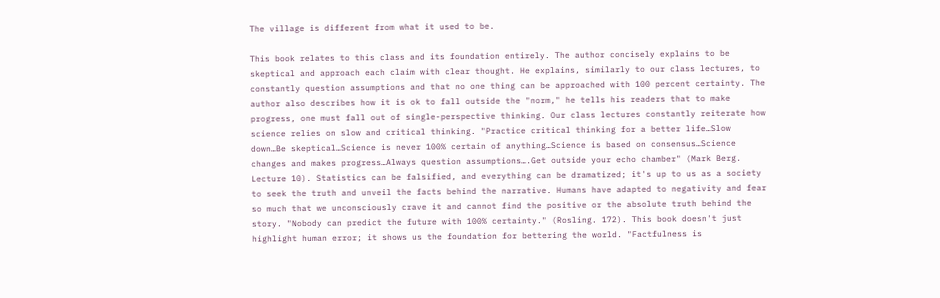The village is different from what it used to be.

This book relates to this class and its foundation entirely. The author concisely explains to be skeptical and approach each claim with clear thought. He explains, similarly to our class lectures, to constantly question assumptions and that no one thing can be approached with 100 percent certainty. The author also describes how it is ok to fall outside the "norm," he tells his readers that to make progress, one must fall out of single-perspective thinking. Our class lectures constantly reiterate how science relies on slow and critical thinking. "Practice critical thinking for a better life…Slow down…Be skeptical…Science is never 100% certain of anything…Science is based on consensus…Science changes and makes progress…Always question assumptions….Get outside your echo chamber" (Mark Berg. Lecture 10). Statistics can be falsified, and everything can be dramatized; it's up to us as a society to seek the truth and unveil the facts behind the narrative. Humans have adapted to negativity and fear so much that we unconsciously crave it and cannot find the positive or the absolute truth behind the story. "Nobody can predict the future with 100% certainty." (Rosling. 172). This book doesn't just highlight human error; it shows us the foundation for bettering the world. "Factfulness is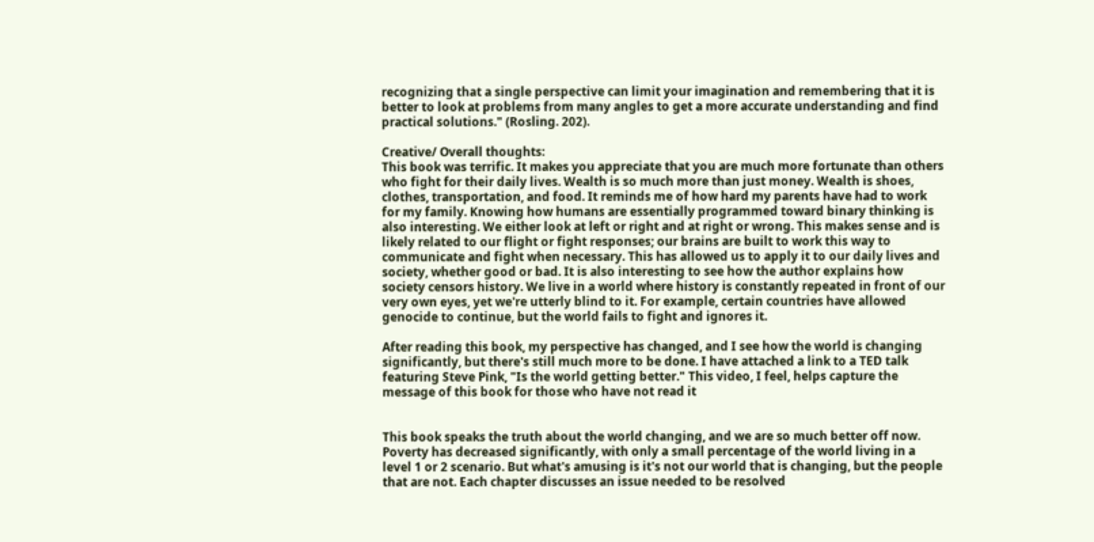recognizing that a single perspective can limit your imagination and remembering that it is better to look at problems from many angles to get a more accurate understanding and find practical solutions." (Rosling. 202).

Creative/ Overall thoughts:
This book was terrific. It makes you appreciate that you are much more fortunate than others who fight for their daily lives. Wealth is so much more than just money. Wealth is shoes, clothes, transportation, and food. It reminds me of how hard my parents have had to work for my family. Knowing how humans are essentially programmed toward binary thinking is also interesting. We either look at left or right and at right or wrong. This makes sense and is likely related to our flight or fight responses; our brains are built to work this way to communicate and fight when necessary. This has allowed us to apply it to our daily lives and society, whether good or bad. It is also interesting to see how the author explains how society censors history. We live in a world where history is constantly repeated in front of our very own eyes, yet we're utterly blind to it. For example, certain countries have allowed genocide to continue, but the world fails to fight and ignores it.

After reading this book, my perspective has changed, and I see how the world is changing significantly, but there's still much more to be done. I have attached a link to a TED talk featuring Steve Pink, "Is the world getting better." This video, I feel, helps capture the message of this book for those who have not read it


This book speaks the truth about the world changing, and we are so much better off now. Poverty has decreased significantly, with only a small percentage of the world living in a level 1 or 2 scenario. But what's amusing is it's not our world that is changing, but the people that are not. Each chapter discusses an issue needed to be resolved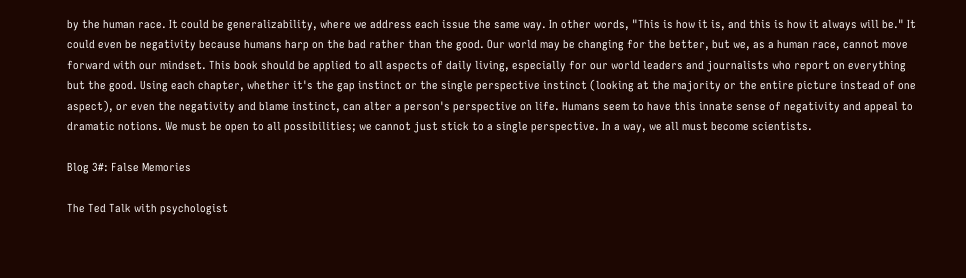by the human race. It could be generalizability, where we address each issue the same way. In other words, "This is how it is, and this is how it always will be." It could even be negativity because humans harp on the bad rather than the good. Our world may be changing for the better, but we, as a human race, cannot move forward with our mindset. This book should be applied to all aspects of daily living, especially for our world leaders and journalists who report on everything but the good. Using each chapter, whether it's the gap instinct or the single perspective instinct (looking at the majority or the entire picture instead of one aspect), or even the negativity and blame instinct, can alter a person's perspective on life. Humans seem to have this innate sense of negativity and appeal to dramatic notions. We must be open to all possibilities; we cannot just stick to a single perspective. In a way, we all must become scientists.

Blog 3#: False Memories

The Ted Talk with psychologist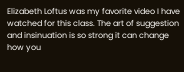Elizabeth Loftus was my favorite video I have watched for this class. The art of suggestion and insinuation is so strong it can change how you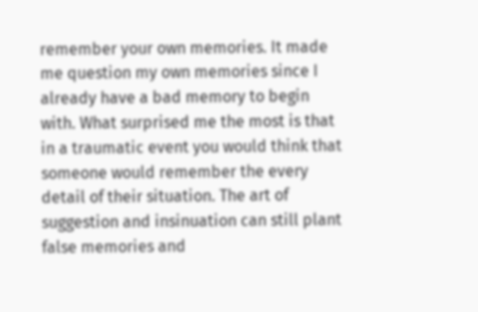remember your own memories. It made me question my own memories since I already have a bad memory to begin with. What surprised me the most is that in a traumatic event you would think that someone would remember the every detail of their situation. The art of suggestion and insinuation can still plant false memories and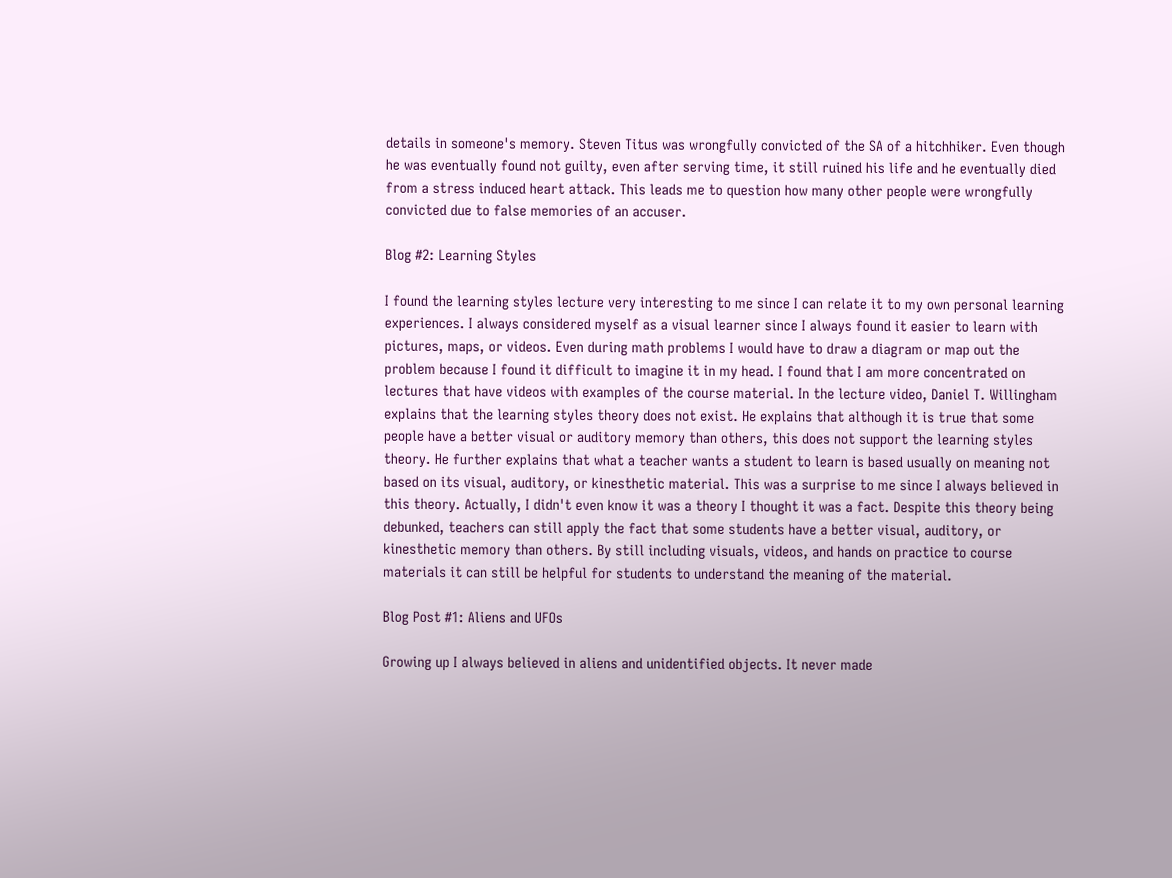details in someone's memory. Steven Titus was wrongfully convicted of the SA of a hitchhiker. Even though he was eventually found not guilty, even after serving time, it still ruined his life and he eventually died from a stress induced heart attack. This leads me to question how many other people were wrongfully convicted due to false memories of an accuser.

Blog #2: Learning Styles

I found the learning styles lecture very interesting to me since I can relate it to my own personal learning experiences. I always considered myself as a visual learner since I always found it easier to learn with pictures, maps, or videos. Even during math problems I would have to draw a diagram or map out the problem because I found it difficult to imagine it in my head. I found that I am more concentrated on lectures that have videos with examples of the course material. In the lecture video, Daniel T. Willingham explains that the learning styles theory does not exist. He explains that although it is true that some people have a better visual or auditory memory than others, this does not support the learning styles theory. He further explains that what a teacher wants a student to learn is based usually on meaning not based on its visual, auditory, or kinesthetic material. This was a surprise to me since I always believed in this theory. Actually, I didn't even know it was a theory I thought it was a fact. Despite this theory being debunked, teachers can still apply the fact that some students have a better visual, auditory, or kinesthetic memory than others. By still including visuals, videos, and hands on practice to course materials it can still be helpful for students to understand the meaning of the material.

Blog Post #1: Aliens and UFOs

Growing up I always believed in aliens and unidentified objects. It never made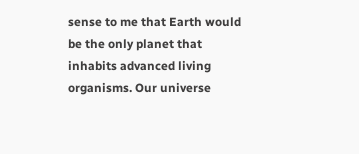sense to me that Earth would be the only planet that inhabits advanced living organisms. Our universe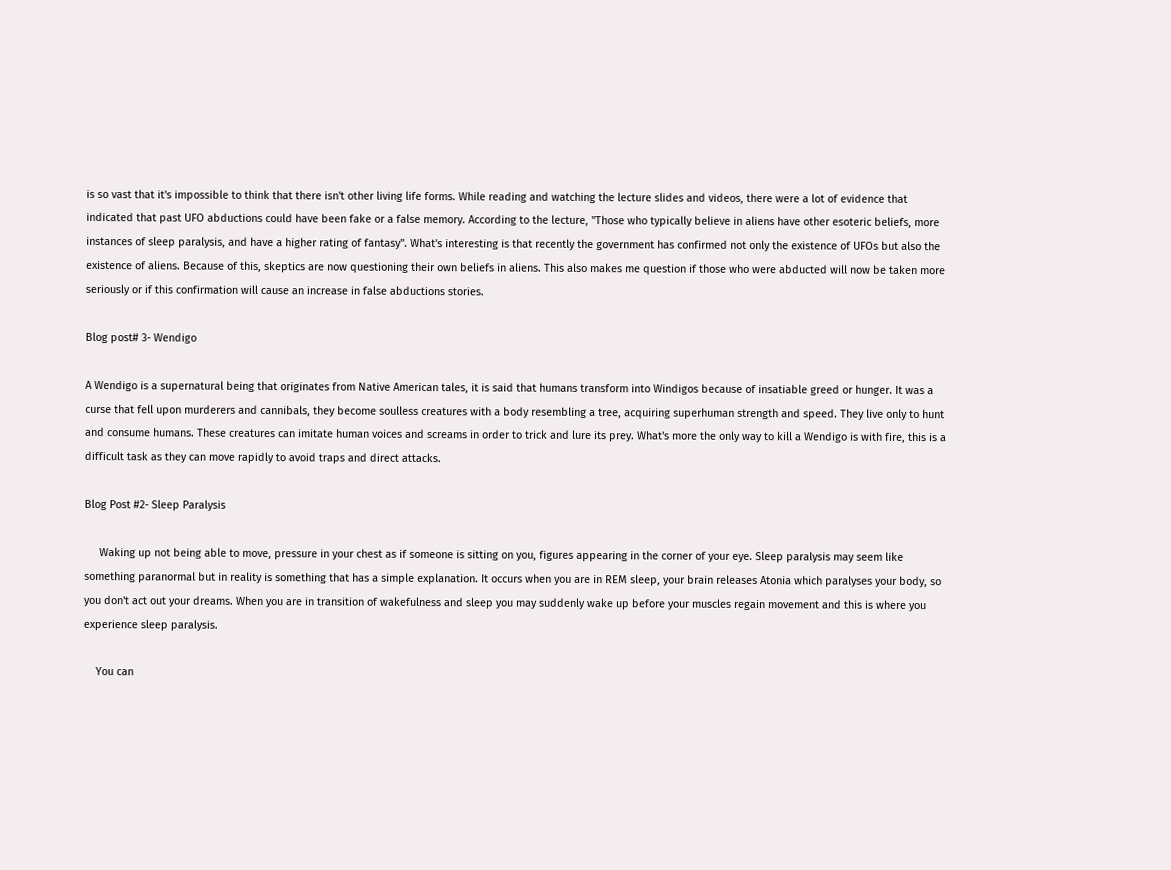is so vast that it's impossible to think that there isn't other living life forms. While reading and watching the lecture slides and videos, there were a lot of evidence that indicated that past UFO abductions could have been fake or a false memory. According to the lecture, "Those who typically believe in aliens have other esoteric beliefs, more instances of sleep paralysis, and have a higher rating of fantasy". What's interesting is that recently the government has confirmed not only the existence of UFOs but also the existence of aliens. Because of this, skeptics are now questioning their own beliefs in aliens. This also makes me question if those who were abducted will now be taken more seriously or if this confirmation will cause an increase in false abductions stories.

Blog post# 3- Wendigo

A Wendigo is a supernatural being that originates from Native American tales, it is said that humans transform into Windigos because of insatiable greed or hunger. It was a curse that fell upon murderers and cannibals, they become soulless creatures with a body resembling a tree, acquiring superhuman strength and speed. They live only to hunt and consume humans. These creatures can imitate human voices and screams in order to trick and lure its prey. What's more the only way to kill a Wendigo is with fire, this is a difficult task as they can move rapidly to avoid traps and direct attacks.

Blog Post #2- Sleep Paralysis

     Waking up not being able to move, pressure in your chest as if someone is sitting on you, figures appearing in the corner of your eye. Sleep paralysis may seem like something paranormal but in reality is something that has a simple explanation. It occurs when you are in REM sleep, your brain releases Atonia which paralyses your body, so you don't act out your dreams. When you are in transition of wakefulness and sleep you may suddenly wake up before your muscles regain movement and this is where you experience sleep paralysis.

    You can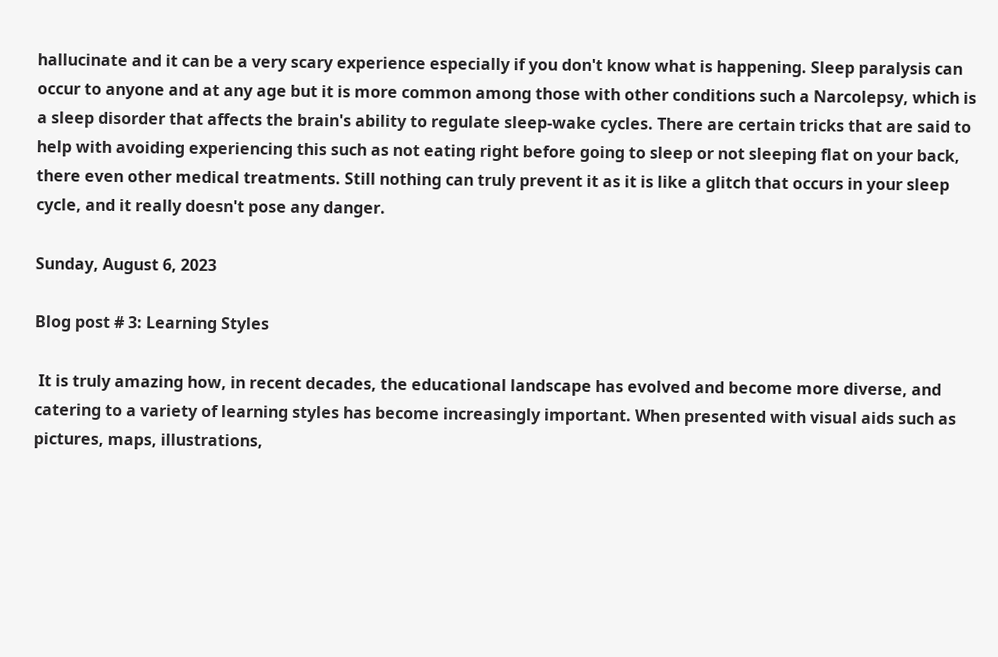hallucinate and it can be a very scary experience especially if you don't know what is happening. Sleep paralysis can occur to anyone and at any age but it is more common among those with other conditions such a Narcolepsy, which is a sleep disorder that affects the brain's ability to regulate sleep-wake cycles. There are certain tricks that are said to help with avoiding experiencing this such as not eating right before going to sleep or not sleeping flat on your back, there even other medical treatments. Still nothing can truly prevent it as it is like a glitch that occurs in your sleep cycle, and it really doesn't pose any danger.

Sunday, August 6, 2023

Blog post # 3: Learning Styles

 It is truly amazing how, in recent decades, the educational landscape has evolved and become more diverse, and catering to a variety of learning styles has become increasingly important. When presented with visual aids such as pictures, maps, illustrations,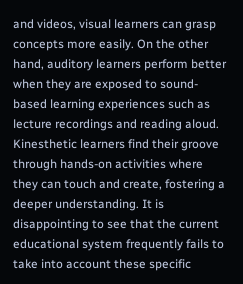and videos, visual learners can grasp concepts more easily. On the other hand, auditory learners perform better when they are exposed to sound-based learning experiences such as lecture recordings and reading aloud. Kinesthetic learners find their groove through hands-on activities where they can touch and create, fostering a deeper understanding. It is disappointing to see that the current educational system frequently fails to take into account these specific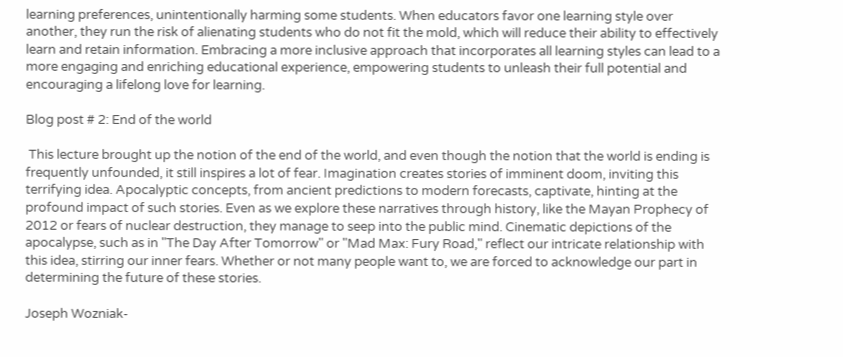learning preferences, unintentionally harming some students. When educators favor one learning style over another, they run the risk of alienating students who do not fit the mold, which will reduce their ability to effectively learn and retain information. Embracing a more inclusive approach that incorporates all learning styles can lead to a more engaging and enriching educational experience, empowering students to unleash their full potential and encouraging a lifelong love for learning.

Blog post # 2: End of the world

 This lecture brought up the notion of the end of the world, and even though the notion that the world is ending is frequently unfounded, it still inspires a lot of fear. Imagination creates stories of imminent doom, inviting this terrifying idea. Apocalyptic concepts, from ancient predictions to modern forecasts, captivate, hinting at the profound impact of such stories. Even as we explore these narratives through history, like the Mayan Prophecy of 2012 or fears of nuclear destruction, they manage to seep into the public mind. Cinematic depictions of the apocalypse, such as in "The Day After Tomorrow" or "Mad Max: Fury Road," reflect our intricate relationship with this idea, stirring our inner fears. Whether or not many people want to, we are forced to acknowledge our part in determining the future of these stories.

Joseph Wozniak-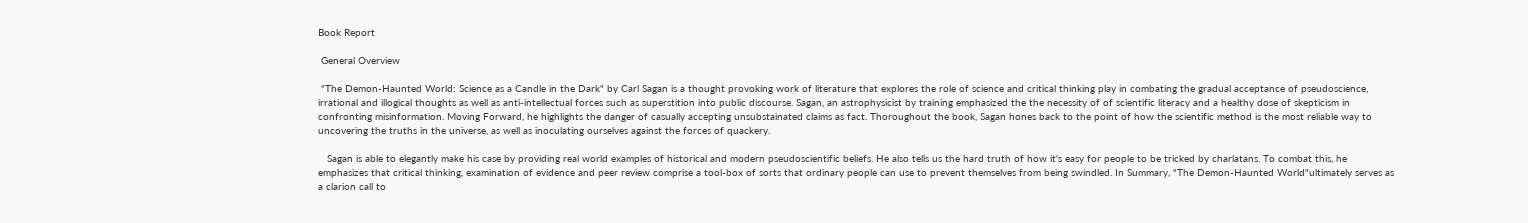Book Report

 General Overview

 "The Demon-Haunted World: Science as a Candle in the Dark" by Carl Sagan is a thought provoking work of literature that explores the role of science and critical thinking play in combating the gradual acceptance of pseudoscience, irrational and illogical thoughts as well as anti-intellectual forces such as superstition into public discourse. Sagan, an astrophysicist by training emphasized the the necessity of of scientific literacy and a healthy dose of skepticism in confronting misinformation. Moving Forward, he highlights the danger of casually accepting unsubstainated claims as fact. Thoroughout the book, Sagan hones back to the point of how the scientific method is the most reliable way to uncovering the truths in the universe, as well as inoculating ourselves against the forces of quackery.

   Sagan is able to elegantly make his case by providing real world examples of historical and modern pseudoscientific beliefs. He also tells us the hard truth of how it's easy for people to be tricked by charlatans. To combat this, he emphasizes that critical thinking, examination of evidence and peer review comprise a tool-box of sorts that ordinary people can use to prevent themselves from being swindled. In Summary, "The Demon-Haunted World"ultimately serves as a clarion call to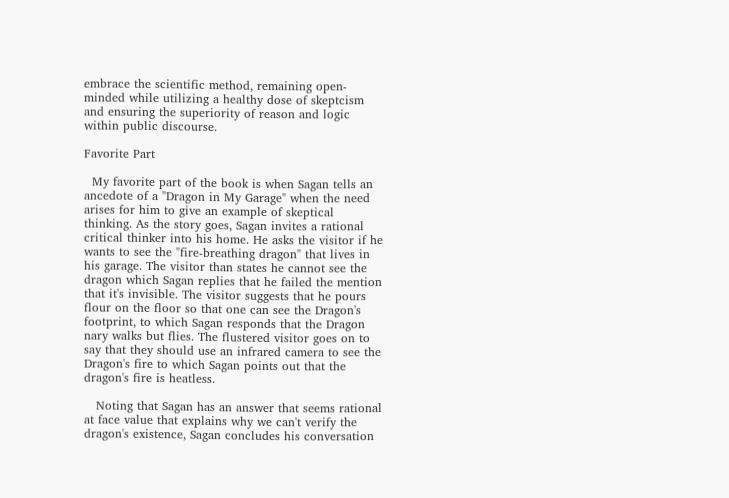embrace the scientific method, remaining open-minded while utilizing a healthy dose of skeptcism and ensuring the superiority of reason and logic within public discourse.

Favorite Part

  My favorite part of the book is when Sagan tells an ancedote of a "Dragon in My Garage" when the need arises for him to give an example of skeptical thinking. As the story goes, Sagan invites a rational critical thinker into his home. He asks the visitor if he wants to see the "fire-breathing dragon" that lives in his garage. The visitor than states he cannot see the dragon which Sagan replies that he failed the mention that it's invisible. The visitor suggests that he pours flour on the floor so that one can see the Dragon's footprint, to which Sagan responds that the Dragon nary walks but flies. The flustered visitor goes on to say that they should use an infrared camera to see the Dragon's fire to which Sagan points out that the dragon's fire is heatless.

   Noting that Sagan has an answer that seems rational at face value that explains why we can't verify the dragon's existence, Sagan concludes his conversation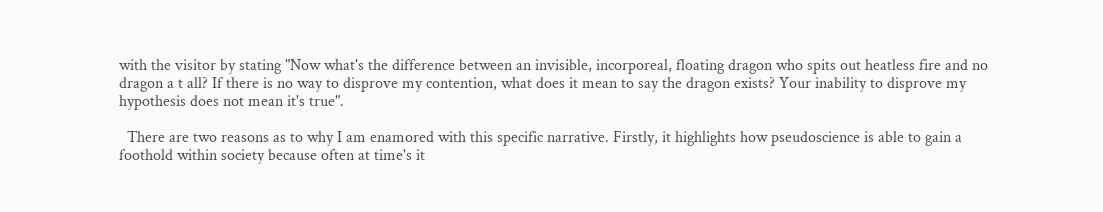with the visitor by stating "Now what's the difference between an invisible, incorporeal, floating dragon who spits out heatless fire and no dragon a t all? If there is no way to disprove my contention, what does it mean to say the dragon exists? Your inability to disprove my hypothesis does not mean it's true".

  There are two reasons as to why I am enamored with this specific narrative. Firstly, it highlights how pseudoscience is able to gain a foothold within society because often at time's it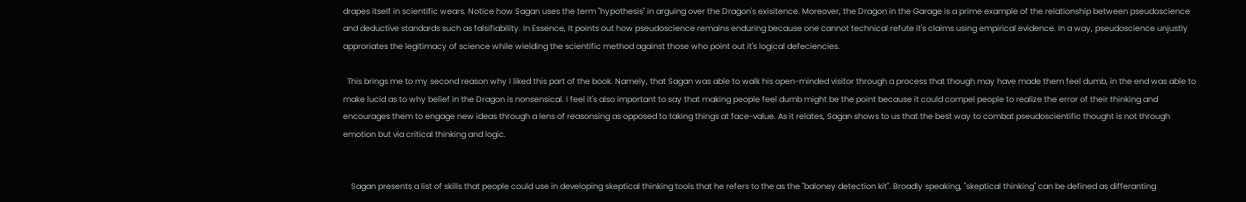drapes itself in scientific wears. Notice how Sagan uses the term "hypothesis" in arguing over the Dragon's exisitence. Moreover, the Dragon in the Garage is a prime example of the relationship between pseudoscience and deductive standards such as falsifiability. In Essence, It points out how pseudoscience remains enduring because one cannot technical refute it's claims using empirical evidence. In a way, pseudoscience unjustly approriates the legitimacy of science while wielding the scientific method against those who point out it's logical defeciencies.

  This brings me to my second reason why I liked this part of the book. Namely, that Sagan was able to walk his open-minded visitor through a process that though may have made them feel dumb, in the end was able to make lucid as to why belief in the Dragon is nonsensical. I feel it's also important to say that making people feel dumb might be the point because it could compel people to realize the error of their thinking and encourages them to engage new ideas through a lens of reasonsing as opposed to taking things at face-value. As it relates, Sagan shows to us that the best way to combat pseudoscientific thought is not through emotion but via critical thinking and logic.


    Sagan presents a list of skills that people could use in developing skeptical thinking tools that he refers to the as the "baloney detection kit". Broadly speaking, "skeptical thinking" can be defined as differanting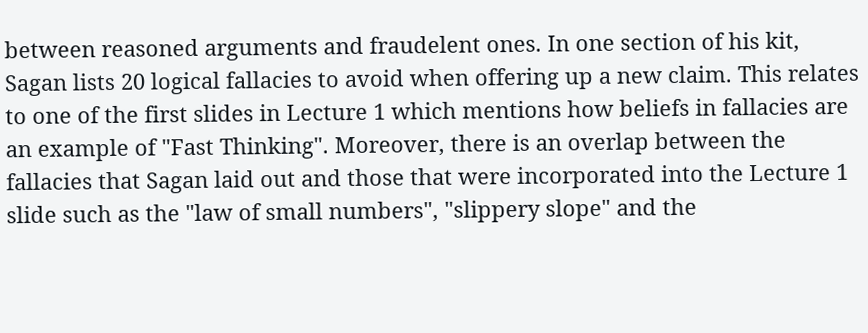between reasoned arguments and fraudelent ones. In one section of his kit, Sagan lists 20 logical fallacies to avoid when offering up a new claim. This relates to one of the first slides in Lecture 1 which mentions how beliefs in fallacies are an example of "Fast Thinking". Moreover, there is an overlap between the fallacies that Sagan laid out and those that were incorporated into the Lecture 1 slide such as the "law of small numbers", "slippery slope" and the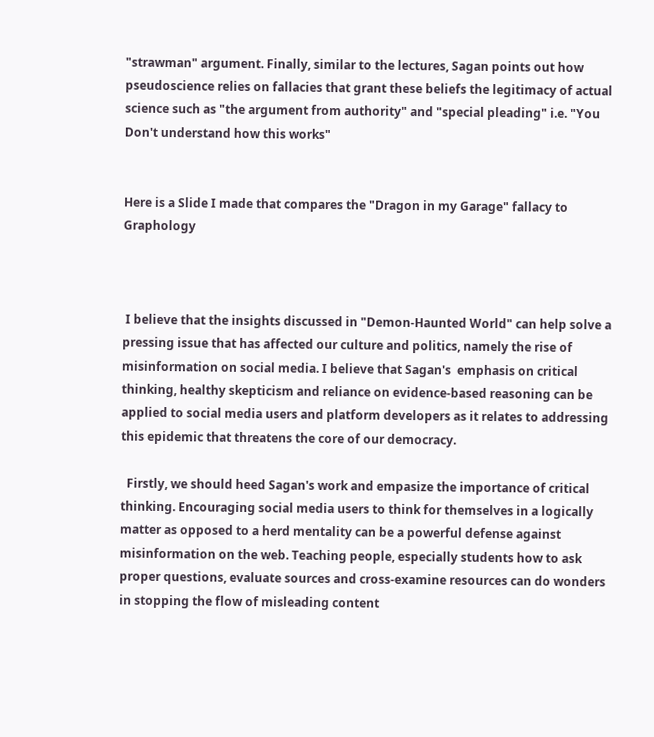"strawman" argument. Finally, similar to the lectures, Sagan points out how pseudoscience relies on fallacies that grant these beliefs the legitimacy of actual science such as "the argument from authority" and "special pleading" i.e. "You Don't understand how this works"


Here is a Slide I made that compares the "Dragon in my Garage" fallacy to Graphology



 I believe that the insights discussed in "Demon-Haunted World" can help solve a pressing issue that has affected our culture and politics, namely the rise of misinformation on social media. I believe that Sagan's  emphasis on critical thinking, healthy skepticism and reliance on evidence-based reasoning can be applied to social media users and platform developers as it relates to addressing this epidemic that threatens the core of our democracy.

  Firstly, we should heed Sagan's work and empasize the importance of critical thinking. Encouraging social media users to think for themselves in a logically matter as opposed to a herd mentality can be a powerful defense against misinformation on the web. Teaching people, especially students how to ask proper questions, evaluate sources and cross-examine resources can do wonders in stopping the flow of misleading content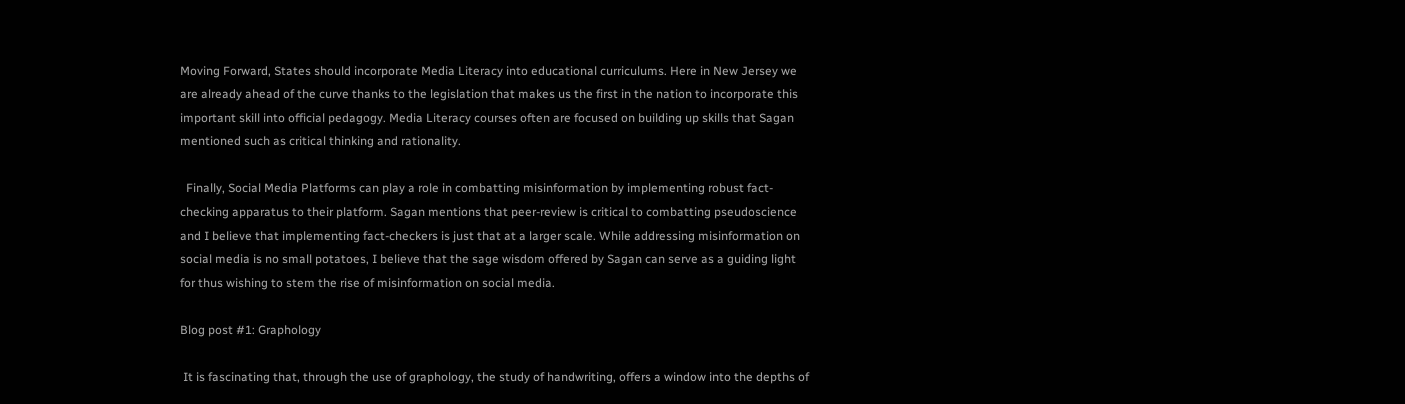Moving Forward, States should incorporate Media Literacy into educational curriculums. Here in New Jersey we are already ahead of the curve thanks to the legislation that makes us the first in the nation to incorporate this important skill into official pedagogy. Media Literacy courses often are focused on building up skills that Sagan mentioned such as critical thinking and rationality.

  Finally, Social Media Platforms can play a role in combatting misinformation by implementing robust fact-checking apparatus to their platform. Sagan mentions that peer-review is critical to combatting pseudoscience and I believe that implementing fact-checkers is just that at a larger scale. While addressing misinformation on social media is no small potatoes, I believe that the sage wisdom offered by Sagan can serve as a guiding light for thus wishing to stem the rise of misinformation on social media.

Blog post #1: Graphology

 It is fascinating that, through the use of graphology, the study of handwriting, offers a window into the depths of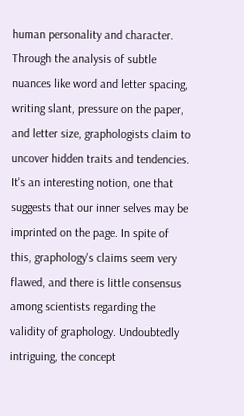human personality and character. Through the analysis of subtle nuances like word and letter spacing, writing slant, pressure on the paper, and letter size, graphologists claim to uncover hidden traits and tendencies. It's an interesting notion, one that suggests that our inner selves may be imprinted on the page. In spite of this, graphology's claims seem very flawed, and there is little consensus among scientists regarding the validity of graphology. Undoubtedly intriguing, the concept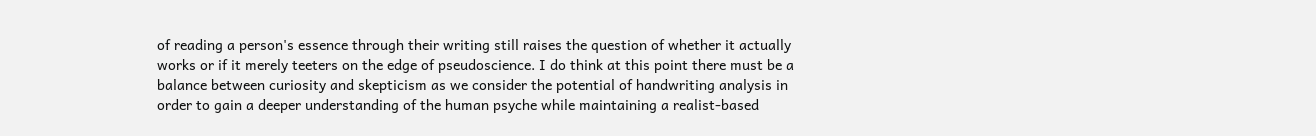of reading a person's essence through their writing still raises the question of whether it actually works or if it merely teeters on the edge of pseudoscience. I do think at this point there must be a balance between curiosity and skepticism as we consider the potential of handwriting analysis in order to gain a deeper understanding of the human psyche while maintaining a realist-based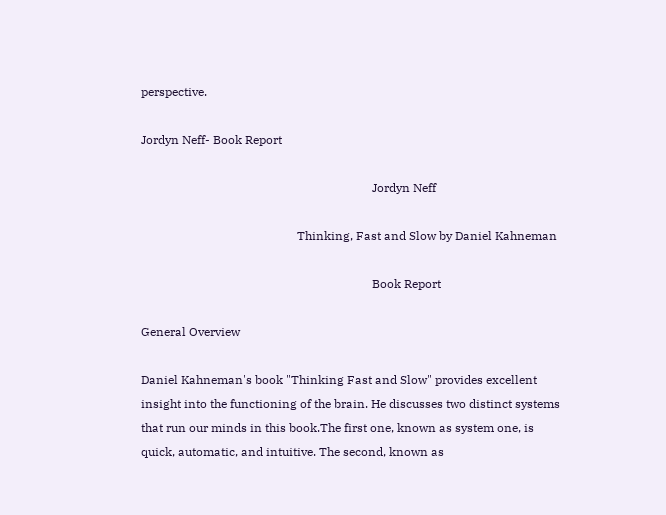perspective.

Jordyn Neff- Book Report

                                                                             Jordyn Neff

                                                    Thinking, Fast and Slow by Daniel Kahneman

                                                                             Book Report

General Overview

Daniel Kahneman's book "Thinking Fast and Slow" provides excellent insight into the functioning of the brain. He discusses two distinct systems that run our minds in this book.The first one, known as system one, is quick, automatic, and intuitive. The second, known as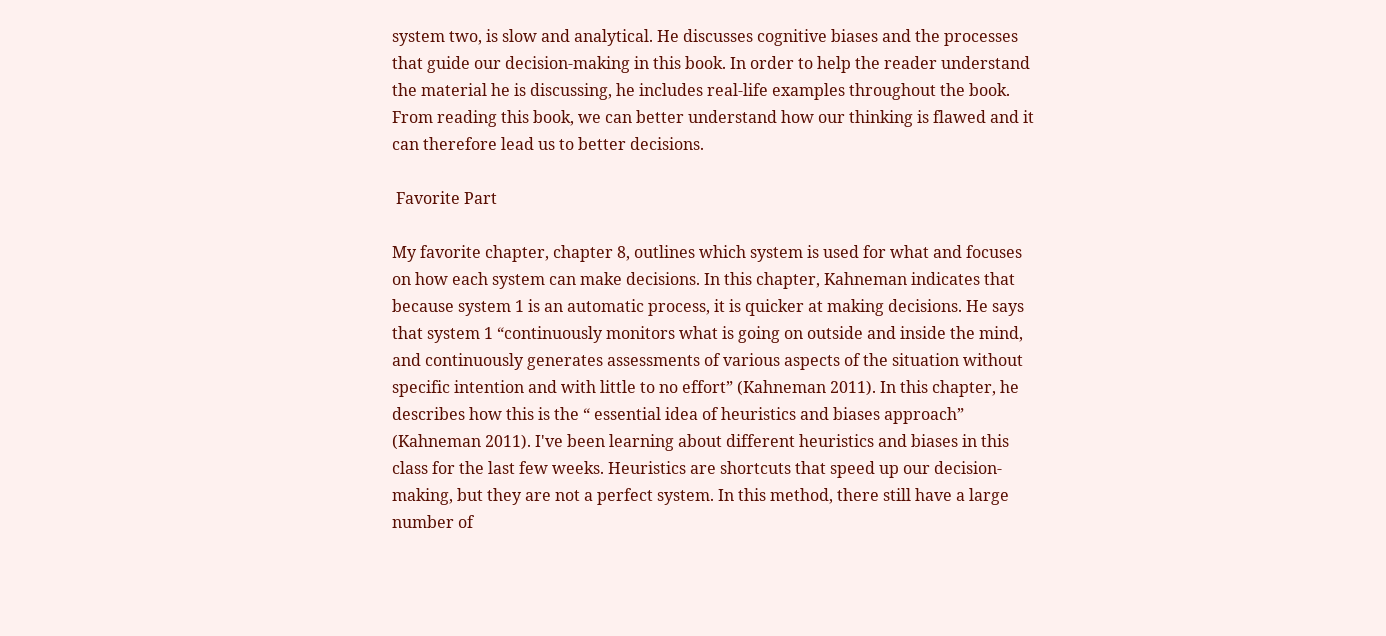system two, is slow and analytical. He discusses cognitive biases and the processes that guide our decision-making in this book. In order to help the reader understand the material he is discussing, he includes real-life examples throughout the book. From reading this book, we can better understand how our thinking is flawed and it can therefore lead us to better decisions.

 Favorite Part

My favorite chapter, chapter 8, outlines which system is used for what and focuses on how each system can make decisions. In this chapter, Kahneman indicates that because system 1 is an automatic process, it is quicker at making decisions. He says that system 1 “continuously monitors what is going on outside and inside the mind, and continuously generates assessments of various aspects of the situation without specific intention and with little to no effort” (Kahneman 2011). In this chapter, he describes how this is the “ essential idea of heuristics and biases approach” (Kahneman 2011). I've been learning about different heuristics and biases in this class for the last few weeks. Heuristics are shortcuts that speed up our decision-making, but they are not a perfect system. In this method, there still have a large number of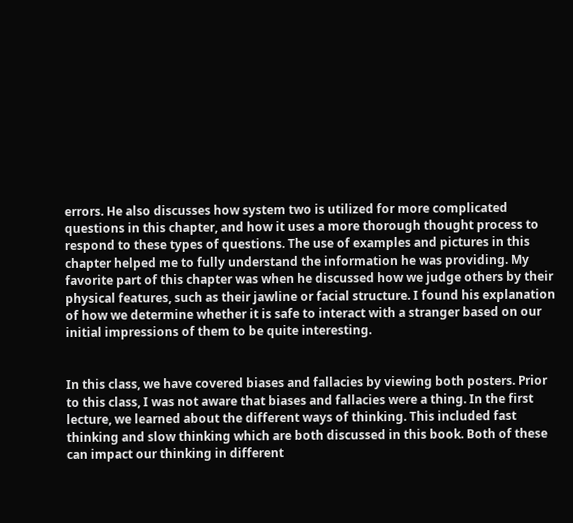errors. He also discusses how system two is utilized for more complicated questions in this chapter, and how it uses a more thorough thought process to respond to these types of questions. The use of examples and pictures in this chapter helped me to fully understand the information he was providing. My favorite part of this chapter was when he discussed how we judge others by their physical features, such as their jawline or facial structure. I found his explanation of how we determine whether it is safe to interact with a stranger based on our initial impressions of them to be quite interesting.


In this class, we have covered biases and fallacies by viewing both posters. Prior to this class, I was not aware that biases and fallacies were a thing. In the first lecture, we learned about the different ways of thinking. This included fast thinking and slow thinking which are both discussed in this book. Both of these can impact our thinking in different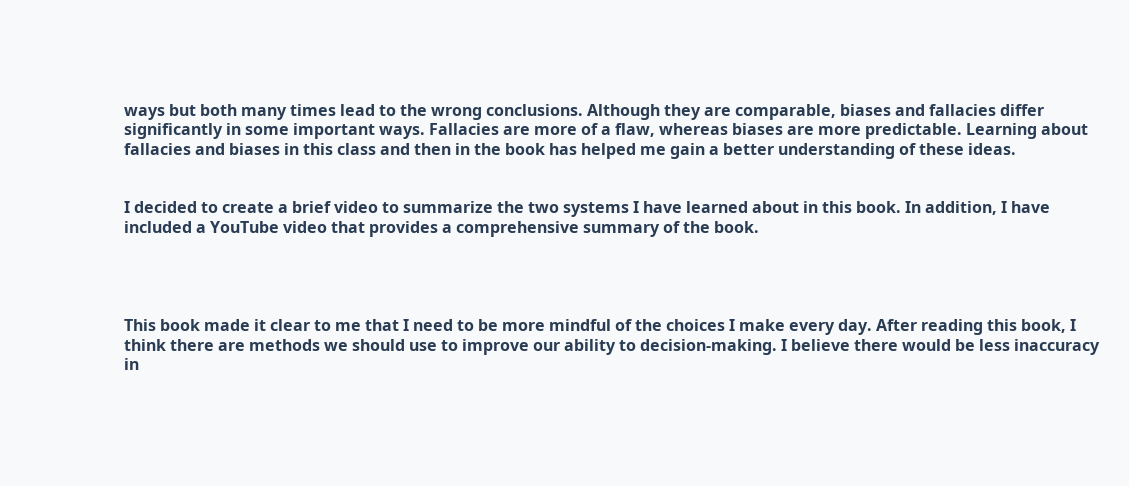ways but both many times lead to the wrong conclusions. Although they are comparable, biases and fallacies differ significantly in some important ways. Fallacies are more of a flaw, whereas biases are more predictable. Learning about fallacies and biases in this class and then in the book has helped me gain a better understanding of these ideas.


I decided to create a brief video to summarize the two systems I have learned about in this book. In addition, I have included a YouTube video that provides a comprehensive summary of the book.




This book made it clear to me that I need to be more mindful of the choices I make every day. After reading this book, I think there are methods we should use to improve our ability to decision-making. I believe there would be less inaccuracy in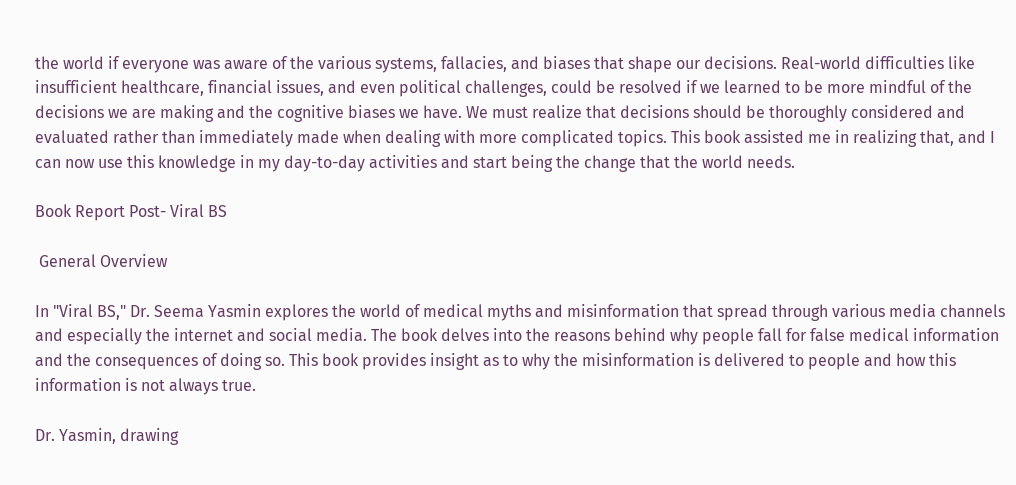the world if everyone was aware of the various systems, fallacies, and biases that shape our decisions. Real-world difficulties like insufficient healthcare, financial issues, and even political challenges, could be resolved if we learned to be more mindful of the decisions we are making and the cognitive biases we have. We must realize that decisions should be thoroughly considered and evaluated rather than immediately made when dealing with more complicated topics. This book assisted me in realizing that, and I can now use this knowledge in my day-to-day activities and start being the change that the world needs.

Book Report Post- Viral BS

 General Overview

In "Viral BS," Dr. Seema Yasmin explores the world of medical myths and misinformation that spread through various media channels and especially the internet and social media. The book delves into the reasons behind why people fall for false medical information and the consequences of doing so. This book provides insight as to why the misinformation is delivered to people and how this information is not always true.

Dr. Yasmin, drawing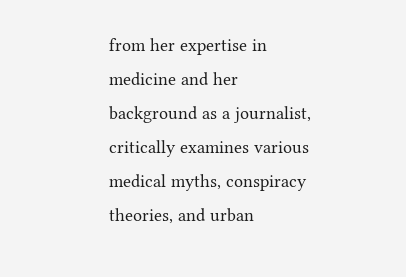from her expertise in medicine and her background as a journalist, critically examines various medical myths, conspiracy theories, and urban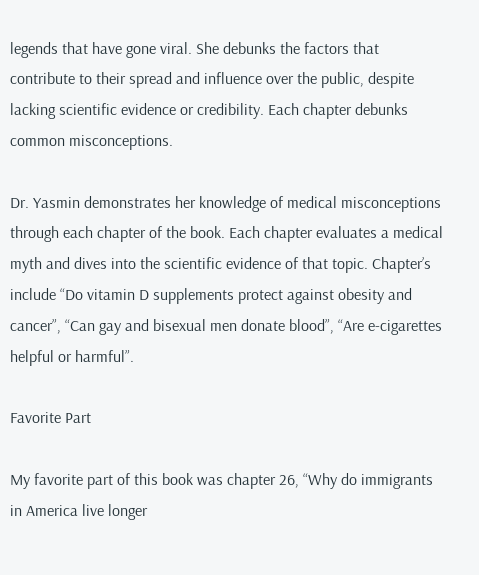legends that have gone viral. She debunks the factors that contribute to their spread and influence over the public, despite lacking scientific evidence or credibility. Each chapter debunks common misconceptions.

Dr. Yasmin demonstrates her knowledge of medical misconceptions through each chapter of the book. Each chapter evaluates a medical myth and dives into the scientific evidence of that topic. Chapter’s include “Do vitamin D supplements protect against obesity and cancer”, “Can gay and bisexual men donate blood”, “Are e-cigarettes helpful or harmful”.

Favorite Part

My favorite part of this book was chapter 26, “Why do immigrants in America live longer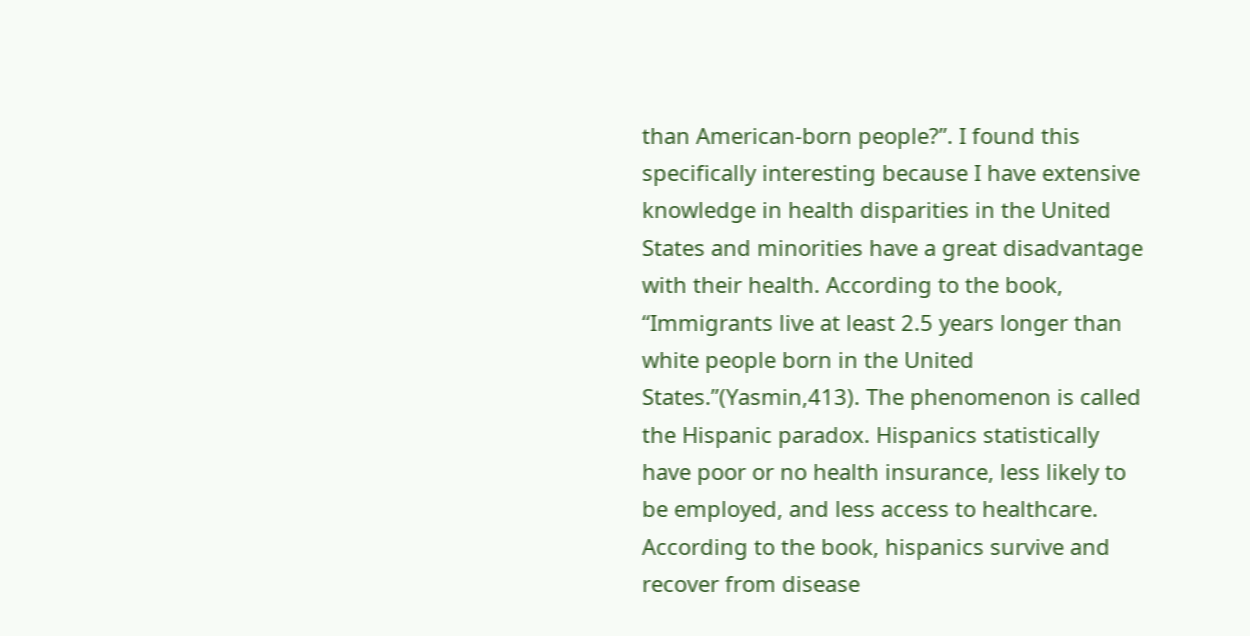than American-born people?”. I found this specifically interesting because I have extensive knowledge in health disparities in the United States and minorities have a great disadvantage with their health. According to the book, “Immigrants live at least 2.5 years longer than white people born in the United States.”(Yasmin,413). The phenomenon is called the Hispanic paradox. Hispanics statistically have poor or no health insurance, less likely to be employed, and less access to healthcare. According to the book, hispanics survive and recover from disease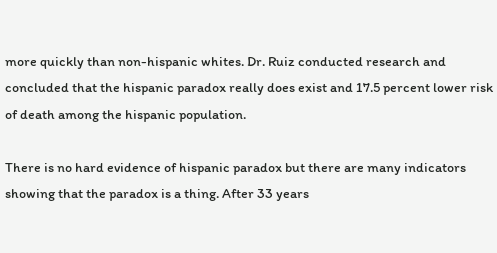more quickly than non-hispanic whites. Dr. Ruiz conducted research and concluded that the hispanic paradox really does exist and 17.5 percent lower risk of death among the hispanic population.

There is no hard evidence of hispanic paradox but there are many indicators showing that the paradox is a thing. After 33 years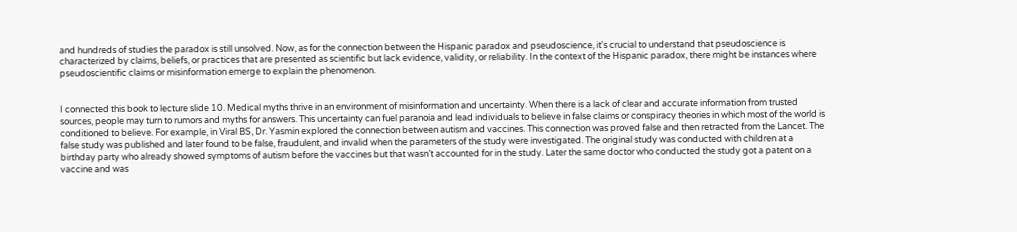and hundreds of studies the paradox is still unsolved. Now, as for the connection between the Hispanic paradox and pseudoscience, it's crucial to understand that pseudoscience is characterized by claims, beliefs, or practices that are presented as scientific but lack evidence, validity, or reliability. In the context of the Hispanic paradox, there might be instances where pseudoscientific claims or misinformation emerge to explain the phenomenon.


I connected this book to lecture slide 10. Medical myths thrive in an environment of misinformation and uncertainty. When there is a lack of clear and accurate information from trusted sources, people may turn to rumors and myths for answers. This uncertainty can fuel paranoia and lead individuals to believe in false claims or conspiracy theories in which most of the world is conditioned to believe. For example, in Viral BS, Dr. Yasmin explored the connection between autism and vaccines. This connection was proved false and then retracted from the Lancet. The false study was published and later found to be false, fraudulent, and invalid when the parameters of the study were investigated. The original study was conducted with children at a birthday party who already showed symptoms of autism before the vaccines but that wasn’t accounted for in the study. Later the same doctor who conducted the study got a patent on a vaccine and was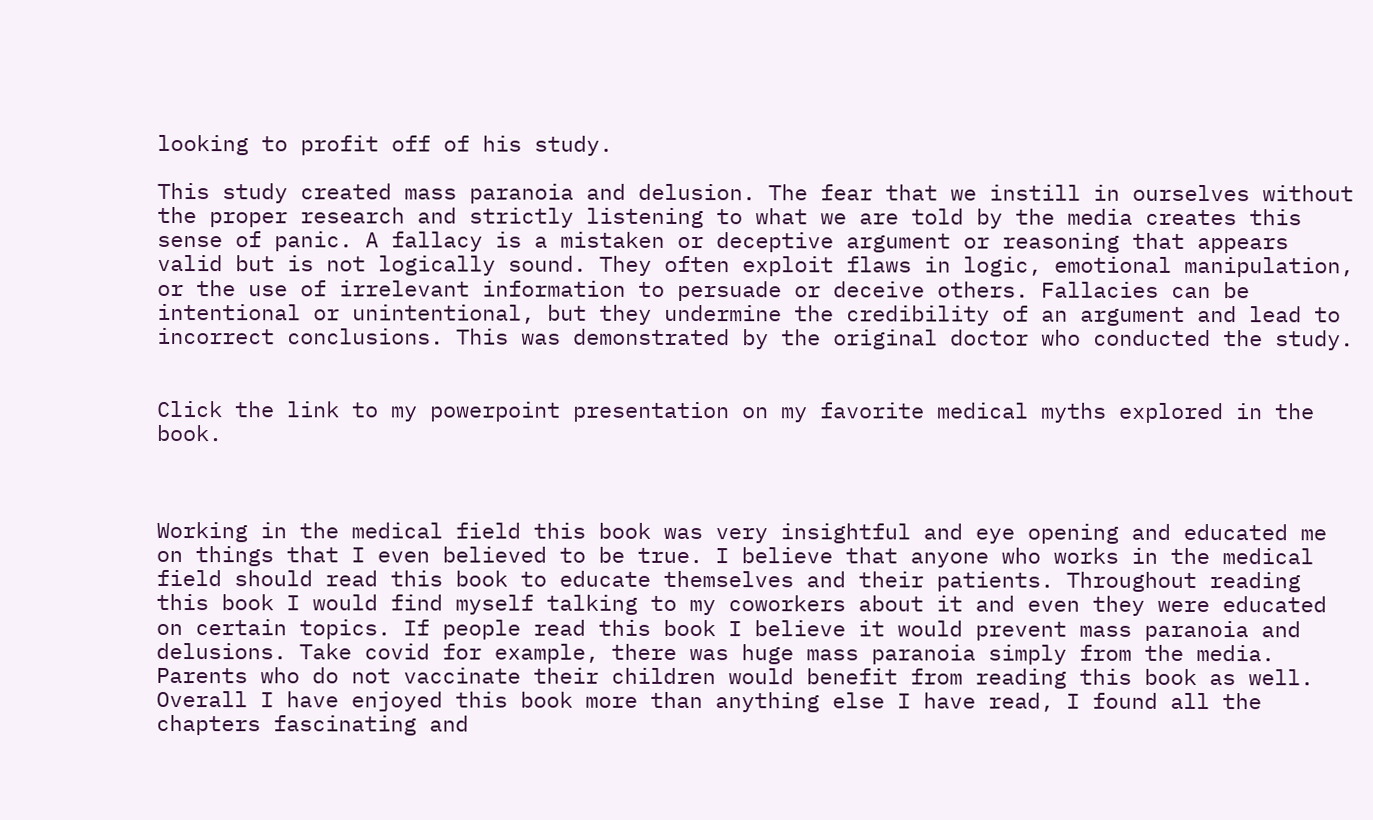looking to profit off of his study.

This study created mass paranoia and delusion. The fear that we instill in ourselves without the proper research and strictly listening to what we are told by the media creates this sense of panic. A fallacy is a mistaken or deceptive argument or reasoning that appears valid but is not logically sound. They often exploit flaws in logic, emotional manipulation, or the use of irrelevant information to persuade or deceive others. Fallacies can be intentional or unintentional, but they undermine the credibility of an argument and lead to incorrect conclusions. This was demonstrated by the original doctor who conducted the study.


Click the link to my powerpoint presentation on my favorite medical myths explored in the book.



Working in the medical field this book was very insightful and eye opening and educated me on things that I even believed to be true. I believe that anyone who works in the medical field should read this book to educate themselves and their patients. Throughout reading this book I would find myself talking to my coworkers about it and even they were educated on certain topics. If people read this book I believe it would prevent mass paranoia and delusions. Take covid for example, there was huge mass paranoia simply from the media. Parents who do not vaccinate their children would benefit from reading this book as well. Overall I have enjoyed this book more than anything else I have read, I found all the chapters fascinating and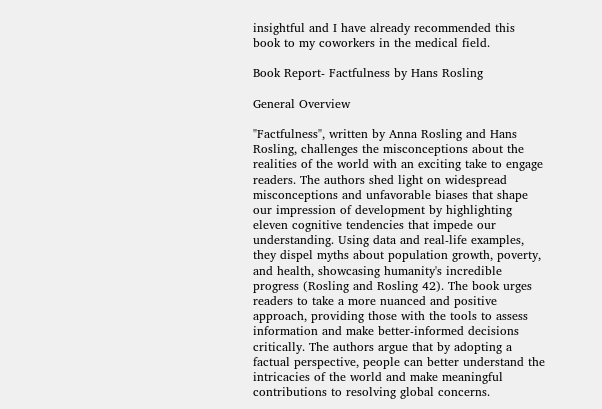insightful and I have already recommended this book to my coworkers in the medical field.

Book Report- Factfulness by Hans Rosling

General Overview

"Factfulness", written by Anna Rosling and Hans Rosling, challenges the misconceptions about the realities of the world with an exciting take to engage readers. The authors shed light on widespread misconceptions and unfavorable biases that shape our impression of development by highlighting eleven cognitive tendencies that impede our understanding. Using data and real-life examples, they dispel myths about population growth, poverty, and health, showcasing humanity's incredible progress (Rosling and Rosling 42). The book urges readers to take a more nuanced and positive approach, providing those with the tools to assess information and make better-informed decisions critically. The authors argue that by adopting a factual perspective, people can better understand the intricacies of the world and make meaningful contributions to resolving global concerns.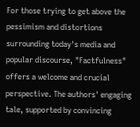For those trying to get above the pessimism and distortions surrounding today's media and popular discourse, "Factfulness" offers a welcome and crucial perspective. The authors' engaging tale, supported by convincing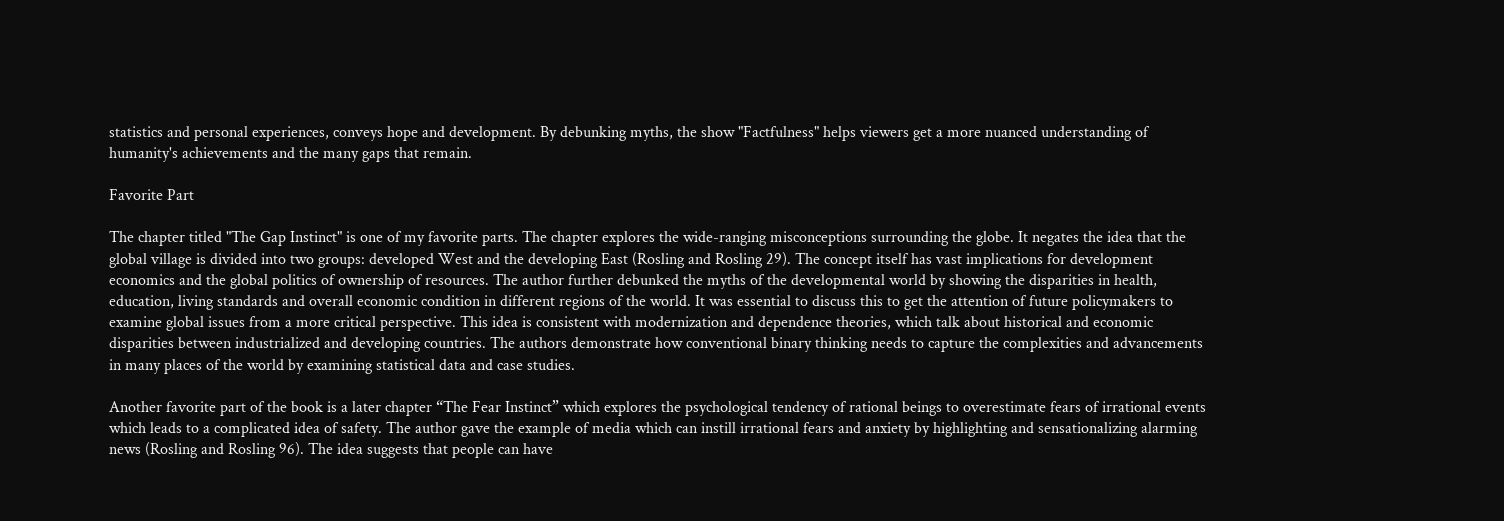statistics and personal experiences, conveys hope and development. By debunking myths, the show "Factfulness" helps viewers get a more nuanced understanding of humanity's achievements and the many gaps that remain.

Favorite Part

The chapter titled "The Gap Instinct" is one of my favorite parts. The chapter explores the wide-ranging misconceptions surrounding the globe. It negates the idea that the global village is divided into two groups: developed West and the developing East (Rosling and Rosling 29). The concept itself has vast implications for development economics and the global politics of ownership of resources. The author further debunked the myths of the developmental world by showing the disparities in health, education, living standards and overall economic condition in different regions of the world. It was essential to discuss this to get the attention of future policymakers to examine global issues from a more critical perspective. This idea is consistent with modernization and dependence theories, which talk about historical and economic disparities between industrialized and developing countries. The authors demonstrate how conventional binary thinking needs to capture the complexities and advancements in many places of the world by examining statistical data and case studies.

Another favorite part of the book is a later chapter “The Fear Instinct” which explores the psychological tendency of rational beings to overestimate fears of irrational events which leads to a complicated idea of safety. The author gave the example of media which can instill irrational fears and anxiety by highlighting and sensationalizing alarming news (Rosling and Rosling 96). The idea suggests that people can have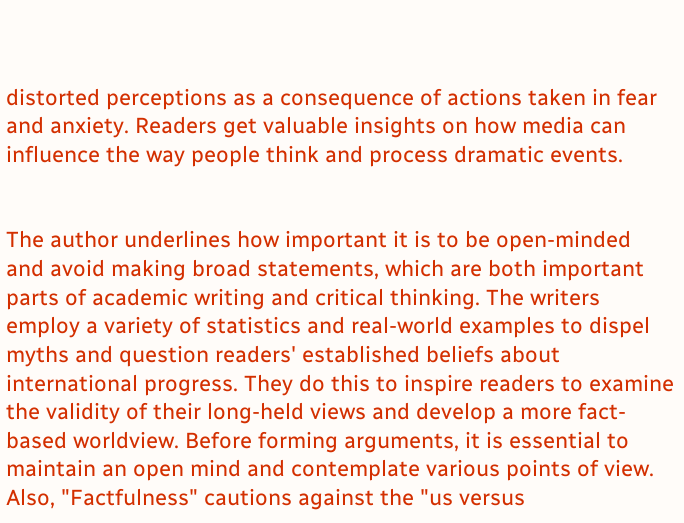distorted perceptions as a consequence of actions taken in fear and anxiety. Readers get valuable insights on how media can influence the way people think and process dramatic events.


The author underlines how important it is to be open-minded and avoid making broad statements, which are both important parts of academic writing and critical thinking. The writers employ a variety of statistics and real-world examples to dispel myths and question readers' established beliefs about international progress. They do this to inspire readers to examine the validity of their long-held views and develop a more fact-based worldview. Before forming arguments, it is essential to maintain an open mind and contemplate various points of view. Also, "Factfulness" cautions against the "us versus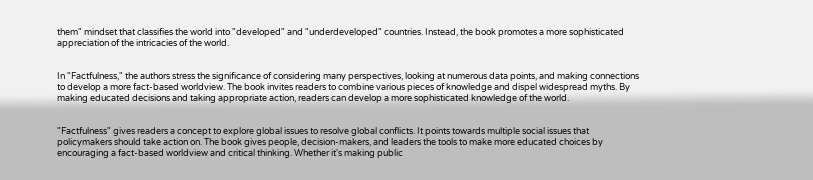them" mindset that classifies the world into "developed" and "underdeveloped" countries. Instead, the book promotes a more sophisticated appreciation of the intricacies of the world.


In "Factfulness," the authors stress the significance of considering many perspectives, looking at numerous data points, and making connections to develop a more fact-based worldview. The book invites readers to combine various pieces of knowledge and dispel widespread myths. By making educated decisions and taking appropriate action, readers can develop a more sophisticated knowledge of the world.


"Factfulness" gives readers a concept to explore global issues to resolve global conflicts. It points towards multiple social issues that policymakers should take action on. The book gives people, decision-makers, and leaders the tools to make more educated choices by encouraging a fact-based worldview and critical thinking. Whether it's making public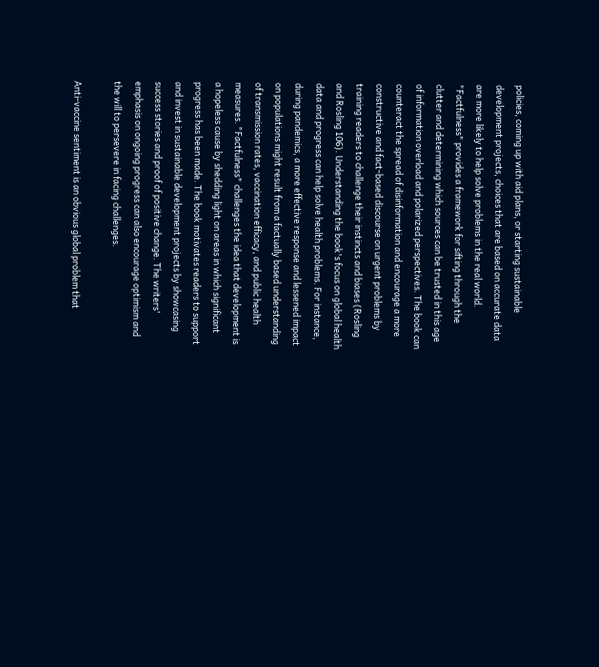policies, coming up with aid plans, or starting sustainable development projects, choices that are based on accurate data are more likely to help solve problems in the real world. "Factfulness" provides a framework for sifting through the clutter and determining which sources can be trusted in this age of information overload and polarized perspectives. The book can counteract the spread of disinformation and encourage a more constructive and fact-based discourse on urgent problems by training readers to challenge their instincts and biases (Rosling and Rosling 106). Understanding the book's focus on global health data and progress can help solve health problems. For instance, during pandemics, a more effective response and lessened impact on populations might result from a factually based understanding of transmission rates, vaccination efficacy, and public health measures. "Factfulness" challenges the idea that development is a hopeless cause by shedding light on areas in which significant progress has been made. The book motivates readers to support and invest in sustainable development projects by showcasing success stories and proof of positive change. The writers' emphasis on ongoing progress can also encourage optimism and the will to persevere in facing challenges.

Anti-vaccine sentiment is an obvious global problem that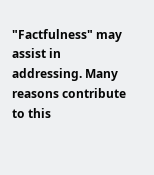"Factfulness" may assist in addressing. Many reasons contribute to this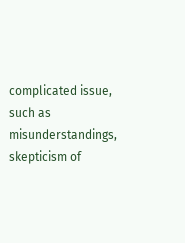complicated issue, such as misunderstandings, skepticism of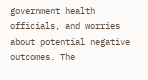government health officials, and worries about potential negative outcomes. The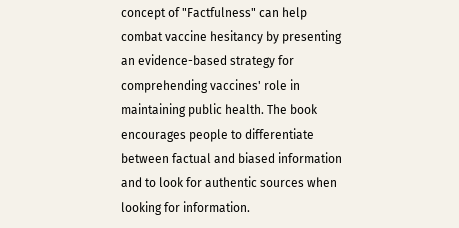concept of "Factfulness" can help combat vaccine hesitancy by presenting an evidence-based strategy for comprehending vaccines' role in maintaining public health. The book encourages people to differentiate between factual and biased information and to look for authentic sources when looking for information.